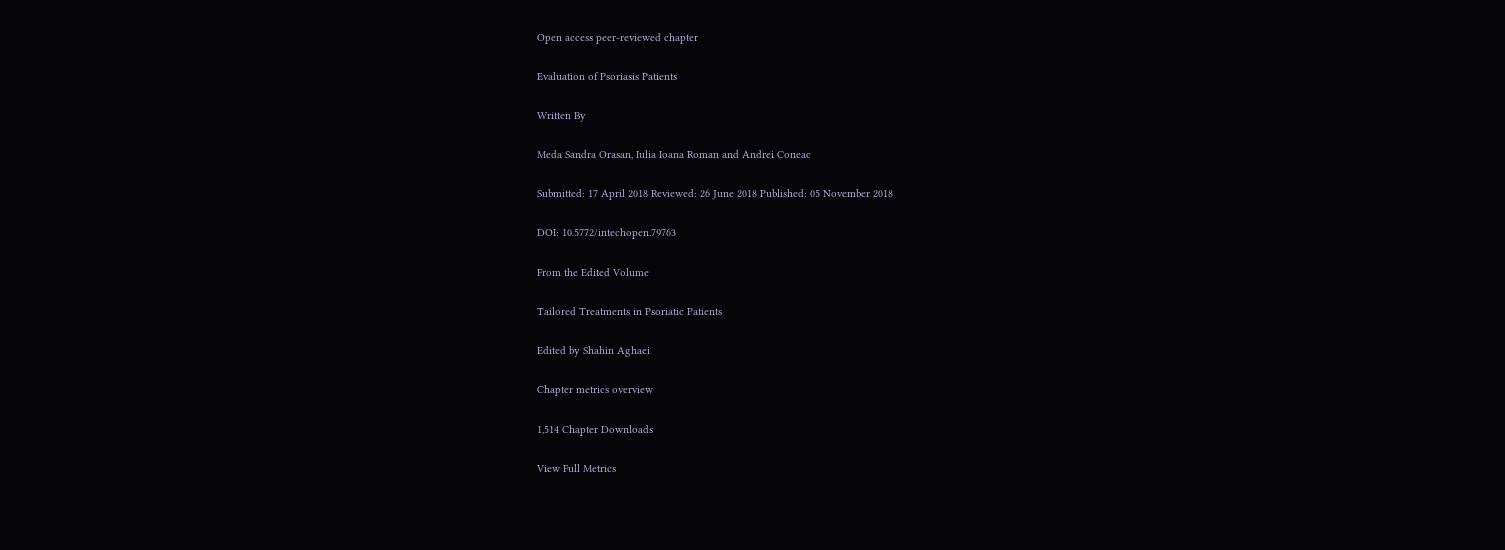Open access peer-reviewed chapter

Evaluation of Psoriasis Patients

Written By

Meda Sandra Orasan, Iulia Ioana Roman and Andrei Coneac

Submitted: 17 April 2018 Reviewed: 26 June 2018 Published: 05 November 2018

DOI: 10.5772/intechopen.79763

From the Edited Volume

Tailored Treatments in Psoriatic Patients

Edited by Shahin Aghaei

Chapter metrics overview

1,514 Chapter Downloads

View Full Metrics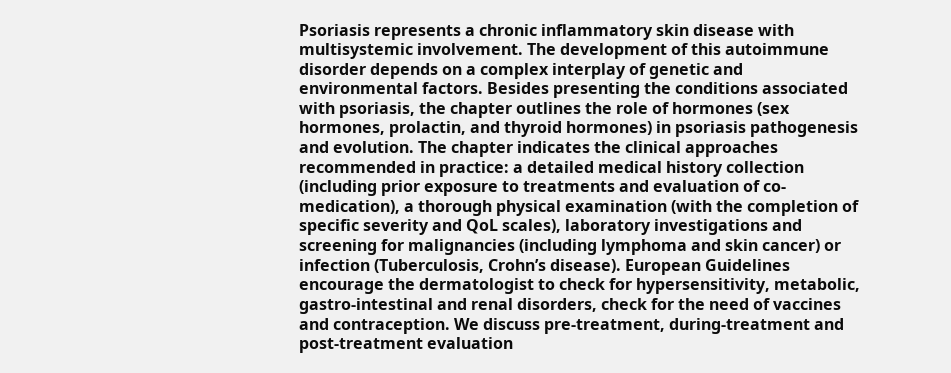Psoriasis represents a chronic inflammatory skin disease with multisystemic involvement. The development of this autoimmune disorder depends on a complex interplay of genetic and environmental factors. Besides presenting the conditions associated with psoriasis, the chapter outlines the role of hormones (sex hormones, prolactin, and thyroid hormones) in psoriasis pathogenesis and evolution. The chapter indicates the clinical approaches recommended in practice: a detailed medical history collection (including prior exposure to treatments and evaluation of co-medication), a thorough physical examination (with the completion of specific severity and QoL scales), laboratory investigations and screening for malignancies (including lymphoma and skin cancer) or infection (Tuberculosis, Crohn’s disease). European Guidelines encourage the dermatologist to check for hypersensitivity, metabolic, gastro-intestinal and renal disorders, check for the need of vaccines and contraception. We discuss pre-treatment, during-treatment and post-treatment evaluation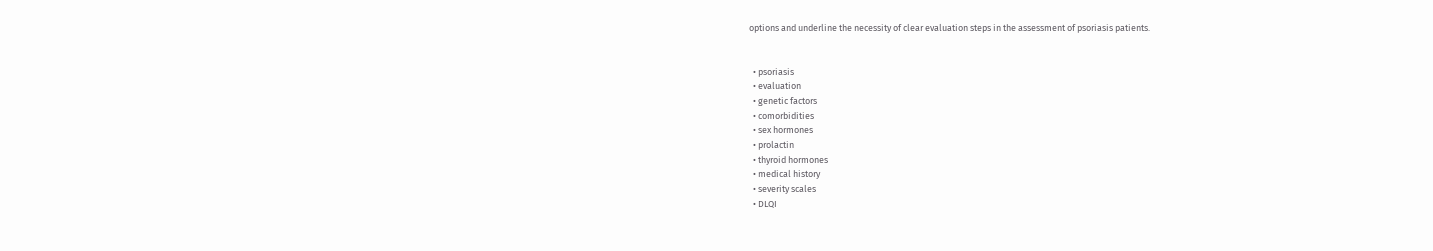options and underline the necessity of clear evaluation steps in the assessment of psoriasis patients.


  • psoriasis
  • evaluation
  • genetic factors
  • comorbidities
  • sex hormones
  • prolactin
  • thyroid hormones
  • medical history
  • severity scales
  • DLQI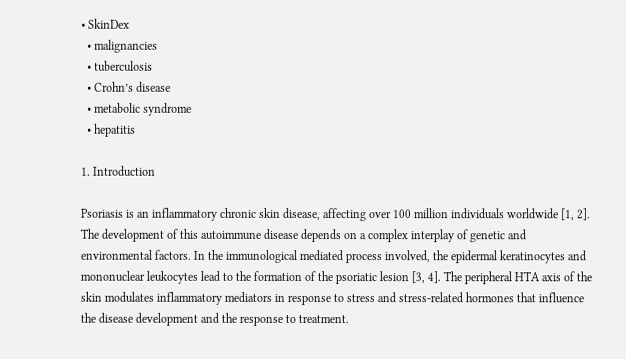• SkinDex
  • malignancies
  • tuberculosis
  • Crohn’s disease
  • metabolic syndrome
  • hepatitis

1. Introduction

Psoriasis is an inflammatory chronic skin disease, affecting over 100 million individuals worldwide [1, 2]. The development of this autoimmune disease depends on a complex interplay of genetic and environmental factors. In the immunological mediated process involved, the epidermal keratinocytes and mononuclear leukocytes lead to the formation of the psoriatic lesion [3, 4]. The peripheral HTA axis of the skin modulates inflammatory mediators in response to stress and stress-related hormones that influence the disease development and the response to treatment.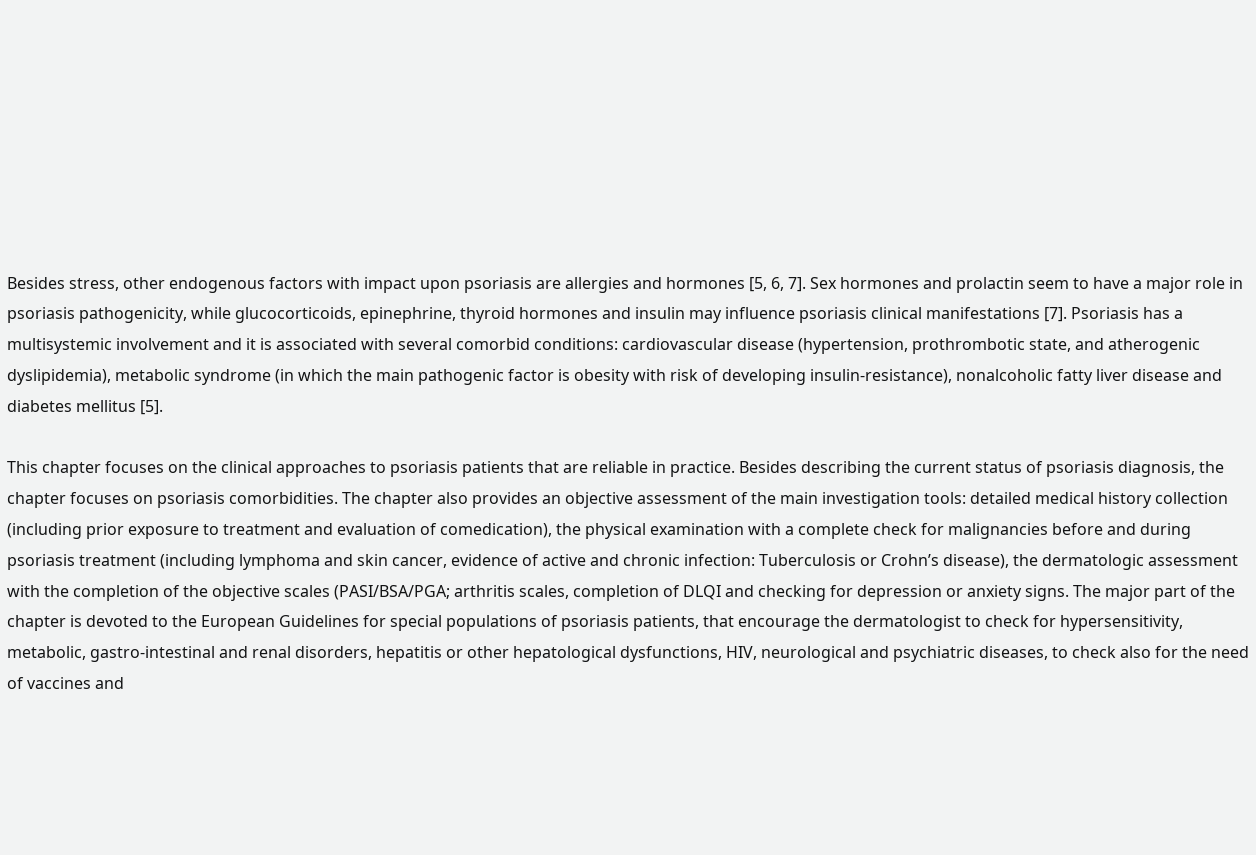Besides stress, other endogenous factors with impact upon psoriasis are allergies and hormones [5, 6, 7]. Sex hormones and prolactin seem to have a major role in psoriasis pathogenicity, while glucocorticoids, epinephrine, thyroid hormones and insulin may influence psoriasis clinical manifestations [7]. Psoriasis has a multisystemic involvement and it is associated with several comorbid conditions: cardiovascular disease (hypertension, prothrombotic state, and atherogenic dyslipidemia), metabolic syndrome (in which the main pathogenic factor is obesity with risk of developing insulin-resistance), nonalcoholic fatty liver disease and diabetes mellitus [5].

This chapter focuses on the clinical approaches to psoriasis patients that are reliable in practice. Besides describing the current status of psoriasis diagnosis, the chapter focuses on psoriasis comorbidities. The chapter also provides an objective assessment of the main investigation tools: detailed medical history collection (including prior exposure to treatment and evaluation of comedication), the physical examination with a complete check for malignancies before and during psoriasis treatment (including lymphoma and skin cancer, evidence of active and chronic infection: Tuberculosis or Crohn’s disease), the dermatologic assessment with the completion of the objective scales (PASI/BSA/PGA; arthritis scales, completion of DLQI and checking for depression or anxiety signs. The major part of the chapter is devoted to the European Guidelines for special populations of psoriasis patients, that encourage the dermatologist to check for hypersensitivity, metabolic, gastro-intestinal and renal disorders, hepatitis or other hepatological dysfunctions, HIV, neurological and psychiatric diseases, to check also for the need of vaccines and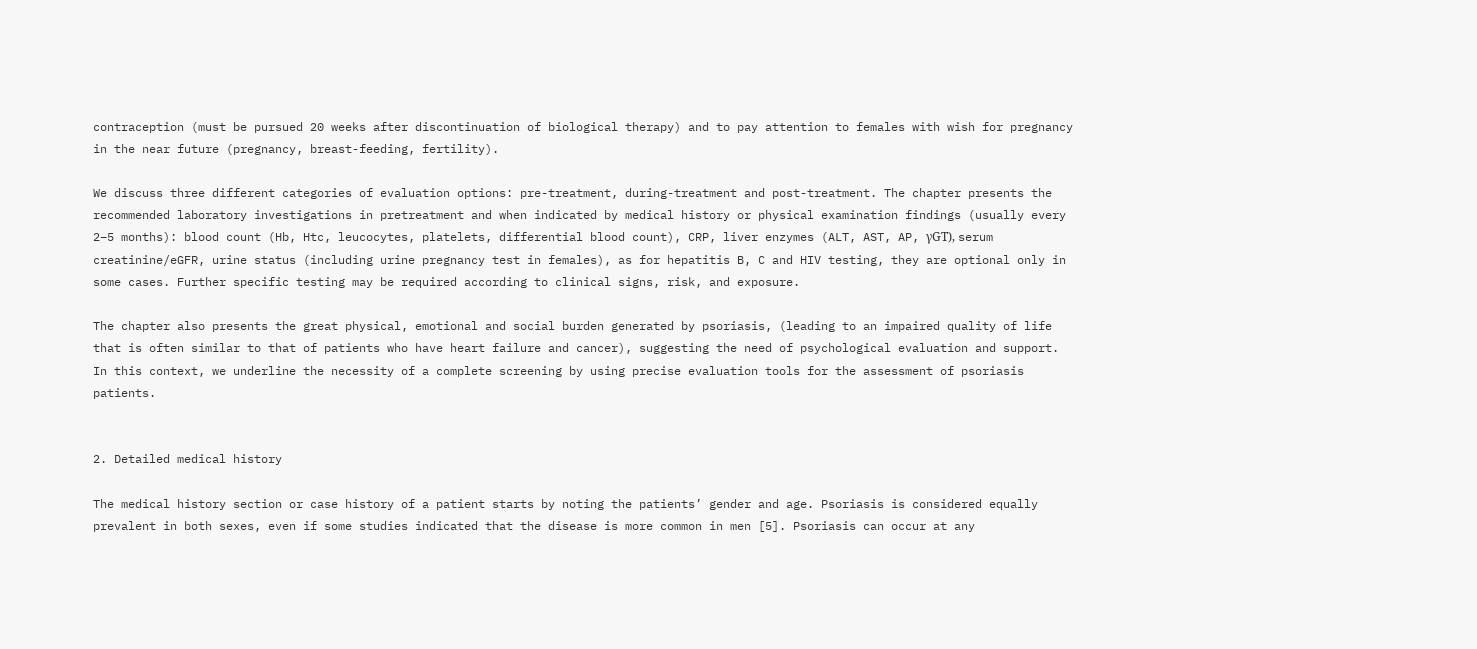contraception (must be pursued 20 weeks after discontinuation of biological therapy) and to pay attention to females with wish for pregnancy in the near future (pregnancy, breast-feeding, fertility).

We discuss three different categories of evaluation options: pre-treatment, during-treatment and post-treatment. The chapter presents the recommended laboratory investigations in pretreatment and when indicated by medical history or physical examination findings (usually every 2–5 months): blood count (Hb, Htc, leucocytes, platelets, differential blood count), CRP, liver enzymes (ALT, AST, AP, γGT), serum creatinine/eGFR, urine status (including urine pregnancy test in females), as for hepatitis B, C and HIV testing, they are optional only in some cases. Further specific testing may be required according to clinical signs, risk, and exposure.

The chapter also presents the great physical, emotional and social burden generated by psoriasis, (leading to an impaired quality of life that is often similar to that of patients who have heart failure and cancer), suggesting the need of psychological evaluation and support. In this context, we underline the necessity of a complete screening by using precise evaluation tools for the assessment of psoriasis patients.


2. Detailed medical history

The medical history section or case history of a patient starts by noting the patients’ gender and age. Psoriasis is considered equally prevalent in both sexes, even if some studies indicated that the disease is more common in men [5]. Psoriasis can occur at any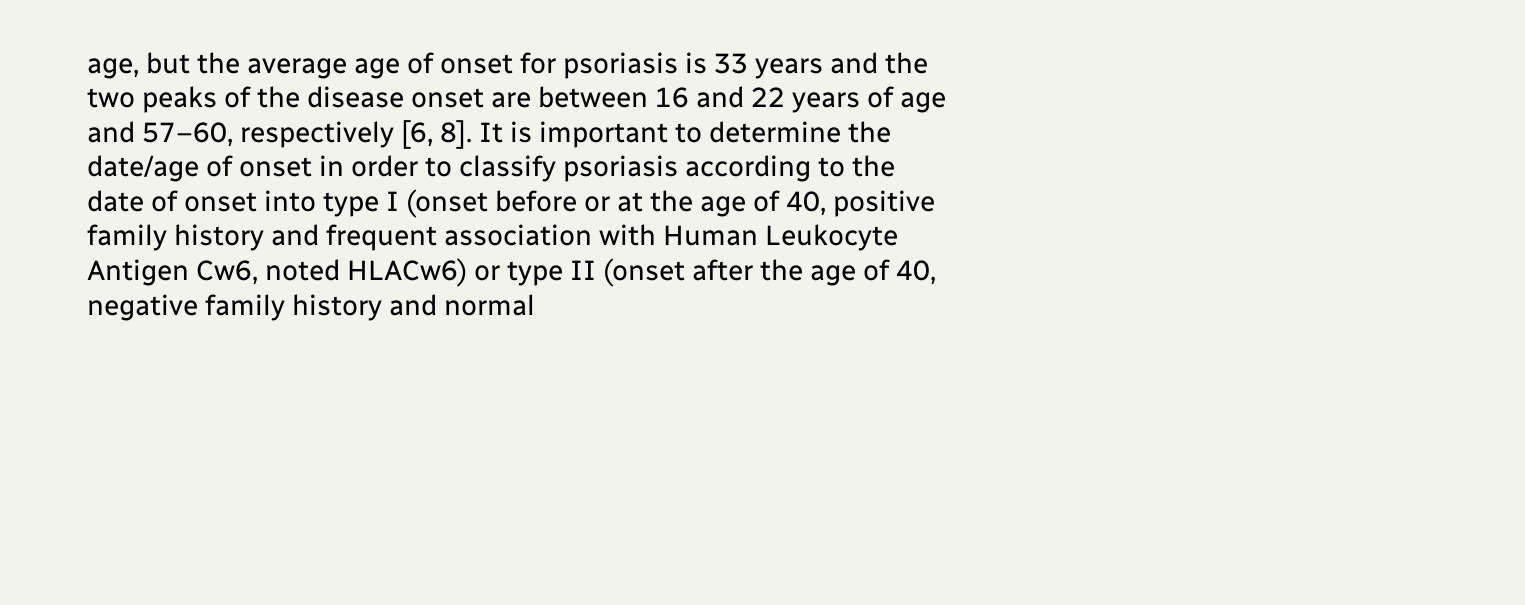age, but the average age of onset for psoriasis is 33 years and the two peaks of the disease onset are between 16 and 22 years of age and 57–60, respectively [6, 8]. It is important to determine the date/age of onset in order to classify psoriasis according to the date of onset into type I (onset before or at the age of 40, positive family history and frequent association with Human Leukocyte Antigen Cw6, noted HLACw6) or type II (onset after the age of 40, negative family history and normal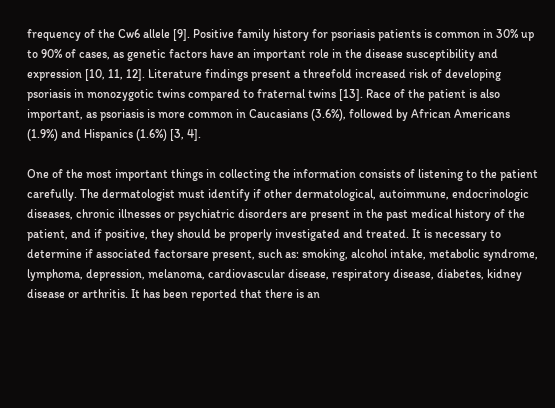frequency of the Cw6 allele [9]. Positive family history for psoriasis patients is common in 30% up to 90% of cases, as genetic factors have an important role in the disease susceptibility and expression [10, 11, 12]. Literature findings present a threefold increased risk of developing psoriasis in monozygotic twins compared to fraternal twins [13]. Race of the patient is also important, as psoriasis is more common in Caucasians (3.6%), followed by African Americans (1.9%) and Hispanics (1.6%) [3, 4].

One of the most important things in collecting the information consists of listening to the patient carefully. The dermatologist must identify if other dermatological, autoimmune, endocrinologic diseases, chronic illnesses or psychiatric disorders are present in the past medical history of the patient, and if positive, they should be properly investigated and treated. It is necessary to determine if associated factorsare present, such as: smoking, alcohol intake, metabolic syndrome, lymphoma, depression, melanoma, cardiovascular disease, respiratory disease, diabetes, kidney disease or arthritis. It has been reported that there is an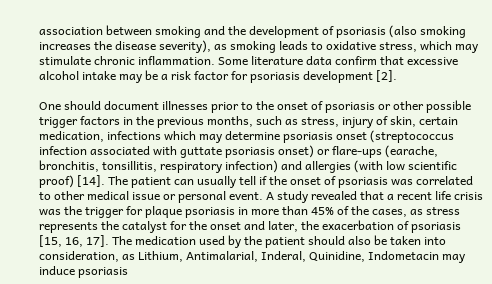association between smoking and the development of psoriasis (also smoking increases the disease severity), as smoking leads to oxidative stress, which may stimulate chronic inflammation. Some literature data confirm that excessive alcohol intake may be a risk factor for psoriasis development [2].

One should document illnesses prior to the onset of psoriasis or other possible trigger factors in the previous months, such as stress, injury of skin, certain medication, infections which may determine psoriasis onset (streptococcus infection associated with guttate psoriasis onset) or flare-ups (earache, bronchitis, tonsillitis, respiratory infection) and allergies (with low scientific proof) [14]. The patient can usually tell if the onset of psoriasis was correlated to other medical issue or personal event. A study revealed that a recent life crisis was the trigger for plaque psoriasis in more than 45% of the cases, as stress represents the catalyst for the onset and later, the exacerbation of psoriasis [15, 16, 17]. The medication used by the patient should also be taken into consideration, as Lithium, Antimalarial, Inderal, Quinidine, Indometacin may induce psoriasis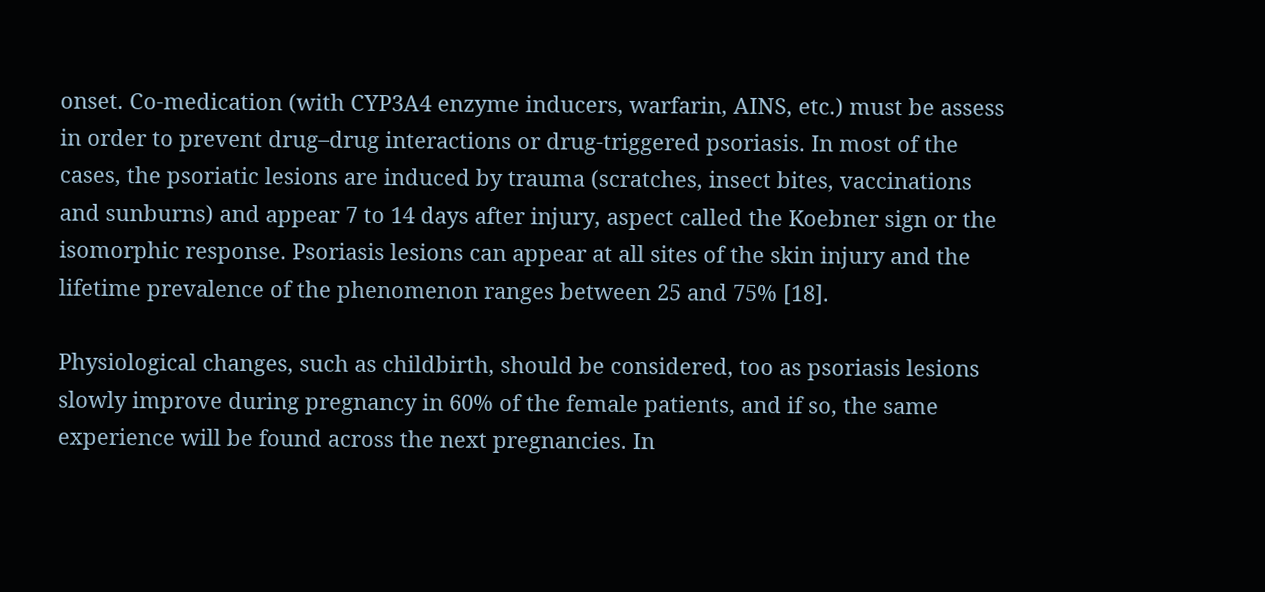onset. Co-medication (with CYP3A4 enzyme inducers, warfarin, AINS, etc.) must be assess in order to prevent drug–drug interactions or drug-triggered psoriasis. In most of the cases, the psoriatic lesions are induced by trauma (scratches, insect bites, vaccinations and sunburns) and appear 7 to 14 days after injury, aspect called the Koebner sign or the isomorphic response. Psoriasis lesions can appear at all sites of the skin injury and the lifetime prevalence of the phenomenon ranges between 25 and 75% [18].

Physiological changes, such as childbirth, should be considered, too as psoriasis lesions slowly improve during pregnancy in 60% of the female patients, and if so, the same experience will be found across the next pregnancies. In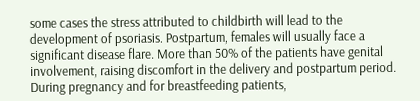some cases the stress attributed to childbirth will lead to the development of psoriasis. Postpartum, females will usually face a significant disease flare. More than 50% of the patients have genital involvement, raising discomfort in the delivery and postpartum period. During pregnancy and for breastfeeding patients,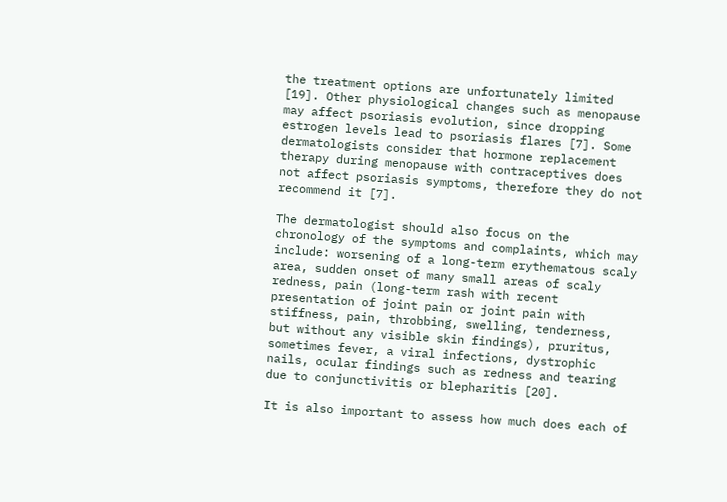the treatment options are unfortunately limited [19]. Other physiological changes such as menopause may affect psoriasis evolution, since dropping estrogen levels lead to psoriasis flares [7]. Some dermatologists consider that hormone replacement therapy during menopause with contraceptives does not affect psoriasis symptoms, therefore they do not recommend it [7].

The dermatologist should also focus on the chronology of the symptoms and complaints, which may include: worsening of a long-term erythematous scaly area, sudden onset of many small areas of scaly redness, pain (long-term rash with recent presentation of joint pain or joint pain with stiffness, pain, throbbing, swelling, tenderness, but without any visible skin findings), pruritus, sometimes fever, a viral infections, dystrophic nails, ocular findings such as redness and tearing due to conjunctivitis or blepharitis [20].

It is also important to assess how much does each of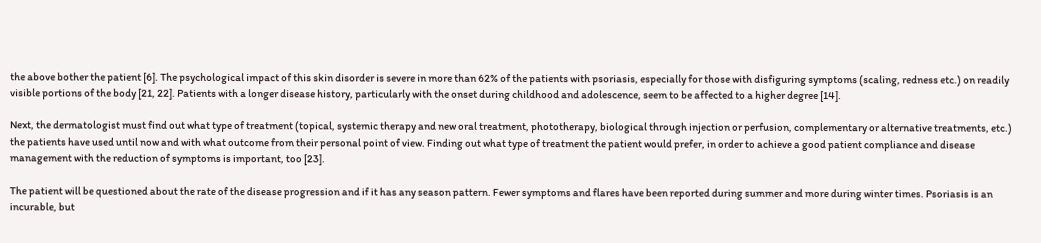the above bother the patient [6]. The psychological impact of this skin disorder is severe in more than 62% of the patients with psoriasis, especially for those with disfiguring symptoms (scaling, redness etc.) on readily visible portions of the body [21, 22]. Patients with a longer disease history, particularly with the onset during childhood and adolescence, seem to be affected to a higher degree [14].

Next, the dermatologist must find out what type of treatment (topical, systemic therapy and new oral treatment, phototherapy, biological through injection or perfusion, complementary or alternative treatments, etc.) the patients have used until now and with what outcome from their personal point of view. Finding out what type of treatment the patient would prefer, in order to achieve a good patient compliance and disease management with the reduction of symptoms is important, too [23].

The patient will be questioned about the rate of the disease progression and if it has any season pattern. Fewer symptoms and flares have been reported during summer and more during winter times. Psoriasis is an incurable, but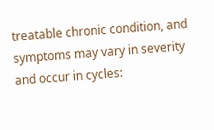treatable chronic condition, and symptoms may vary in severity and occur in cycles: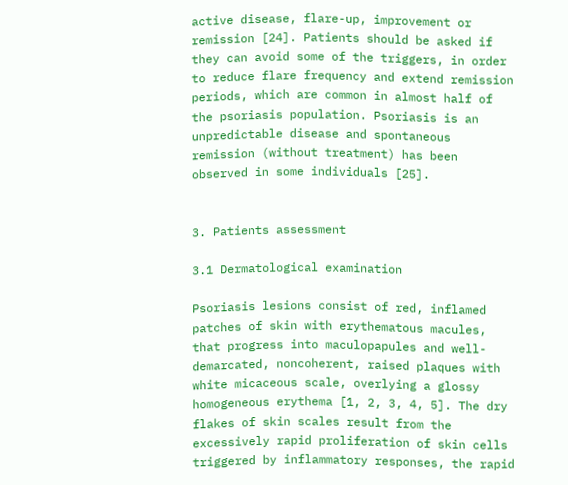active disease, flare-up, improvement or remission [24]. Patients should be asked if they can avoid some of the triggers, in order to reduce flare frequency and extend remission periods, which are common in almost half of the psoriasis population. Psoriasis is an unpredictable disease and spontaneous remission (without treatment) has been observed in some individuals [25].


3. Patients assessment

3.1 Dermatological examination

Psoriasis lesions consist of red, inflamed patches of skin with erythematous macules, that progress into maculopapules and well-demarcated, noncoherent, raised plaques with white micaceous scale, overlying a glossy homogeneous erythema [1, 2, 3, 4, 5]. The dry flakes of skin scales result from the excessively rapid proliferation of skin cells triggered by inflammatory responses, the rapid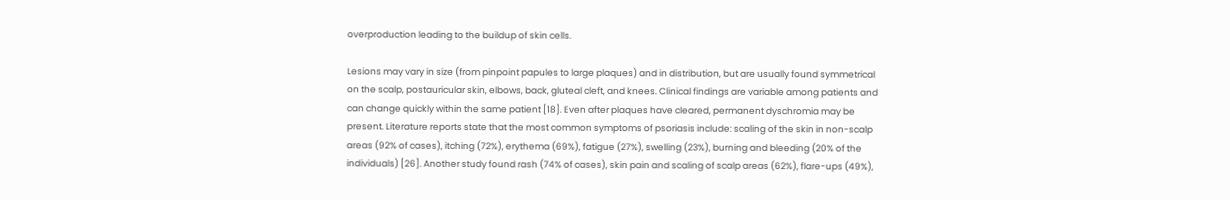overproduction leading to the buildup of skin cells.

Lesions may vary in size (from pinpoint papules to large plaques) and in distribution, but are usually found symmetrical on the scalp, postauricular skin, elbows, back, gluteal cleft, and knees. Clinical findings are variable among patients and can change quickly within the same patient [18]. Even after plaques have cleared, permanent dyschromia may be present. Literature reports state that the most common symptoms of psoriasis include: scaling of the skin in non-scalp areas (92% of cases), itching (72%), erythema (69%), fatigue (27%), swelling (23%), burning and bleeding (20% of the individuals) [26]. Another study found rash (74% of cases), skin pain and scaling of scalp areas (62%), flare-ups (49%),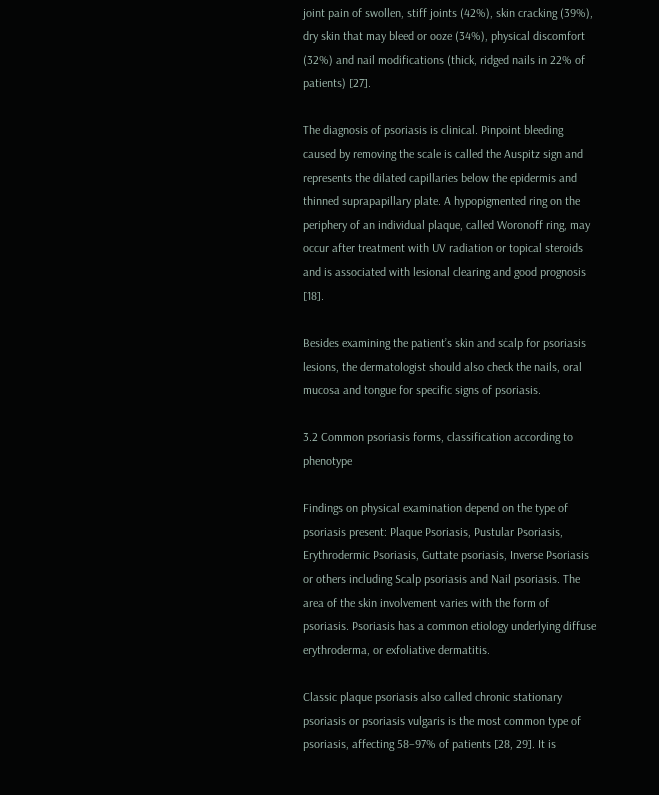joint pain of swollen, stiff joints (42%), skin cracking (39%), dry skin that may bleed or ooze (34%), physical discomfort (32%) and nail modifications (thick, ridged nails in 22% of patients) [27].

The diagnosis of psoriasis is clinical. Pinpoint bleeding caused by removing the scale is called the Auspitz sign and represents the dilated capillaries below the epidermis and thinned suprapapillary plate. A hypopigmented ring on the periphery of an individual plaque, called Woronoff ring, may occur after treatment with UV radiation or topical steroids and is associated with lesional clearing and good prognosis [18].

Besides examining the patient’s skin and scalp for psoriasis lesions, the dermatologist should also check the nails, oral mucosa and tongue for specific signs of psoriasis.

3.2 Common psoriasis forms, classification according to phenotype

Findings on physical examination depend on the type of psoriasis present: Plaque Psoriasis, Pustular Psoriasis, Erythrodermic Psoriasis, Guttate psoriasis, Inverse Psoriasis or others including Scalp psoriasis and Nail psoriasis. The area of the skin involvement varies with the form of psoriasis. Psoriasis has a common etiology underlying diffuse erythroderma, or exfoliative dermatitis.

Classic plaque psoriasis also called chronic stationary psoriasis or psoriasis vulgaris is the most common type of psoriasis, affecting 58–97% of patients [28, 29]. It is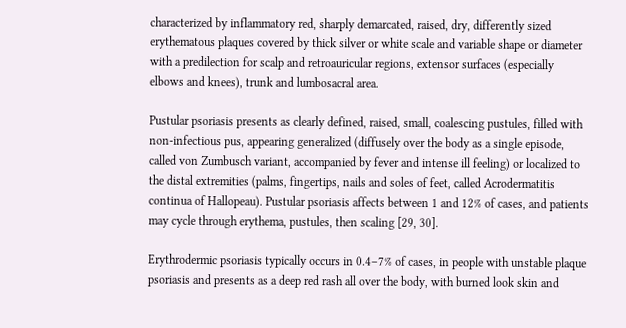characterized by inflammatory red, sharply demarcated, raised, dry, differently sized erythematous plaques covered by thick silver or white scale and variable shape or diameter with a predilection for scalp and retroauricular regions, extensor surfaces (especially elbows and knees), trunk and lumbosacral area.

Pustular psoriasis presents as clearly defined, raised, small, coalescing pustules, filled with non-infectious pus, appearing generalized (diffusely over the body as a single episode, called von Zumbusch variant, accompanied by fever and intense ill feeling) or localized to the distal extremities (palms, fingertips, nails and soles of feet, called Acrodermatitis continua of Hallopeau). Pustular psoriasis affects between 1 and 12% of cases, and patients may cycle through erythema, pustules, then scaling [29, 30].

Erythrodermic psoriasis typically occurs in 0.4–7% of cases, in people with unstable plaque psoriasis and presents as a deep red rash all over the body, with burned look skin and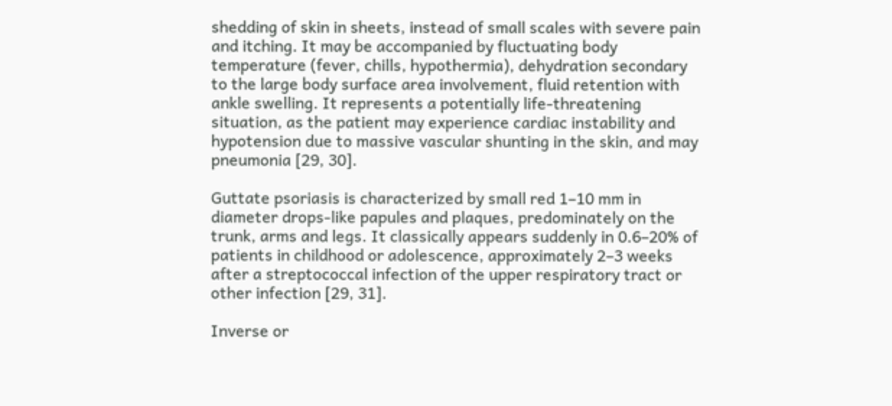shedding of skin in sheets, instead of small scales with severe pain and itching. It may be accompanied by fluctuating body temperature (fever, chills, hypothermia), dehydration secondary to the large body surface area involvement, fluid retention with ankle swelling. It represents a potentially life-threatening situation, as the patient may experience cardiac instability and hypotension due to massive vascular shunting in the skin, and may pneumonia [29, 30].

Guttate psoriasis is characterized by small red 1–10 mm in diameter drops-like papules and plaques, predominately on the trunk, arms and legs. It classically appears suddenly in 0.6–20% of patients in childhood or adolescence, approximately 2–3 weeks after a streptococcal infection of the upper respiratory tract or other infection [29, 31].

Inverse or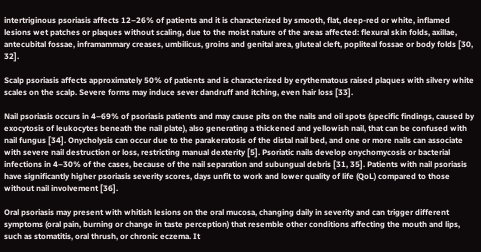intertriginous psoriasis affects 12–26% of patients and it is characterized by smooth, flat, deep-red or white, inflamed lesions wet patches or plaques without scaling, due to the moist nature of the areas affected: flexural skin folds, axillae, antecubital fossae, inframammary creases, umbilicus, groins and genital area, gluteal cleft, popliteal fossae or body folds [30, 32].

Scalp psoriasis affects approximately 50% of patients and is characterized by erythematous raised plaques with silvery white scales on the scalp. Severe forms may induce sever dandruff and itching, even hair loss [33].

Nail psoriasis occurs in 4–69% of psoriasis patients and may cause pits on the nails and oil spots (specific findings, caused by exocytosis of leukocytes beneath the nail plate), also generating a thickened and yellowish nail, that can be confused with nail fungus [34]. Onycholysis can occur due to the parakeratosis of the distal nail bed, and one or more nails can associate with severe nail destruction or loss, restricting manual dexterity [5]. Psoriatic nails develop onychomycosis or bacterial infections in 4–30% of the cases, because of the nail separation and subungual debris [31, 35]. Patients with nail psoriasis have significantly higher psoriasis severity scores, days unfit to work and lower quality of life (QoL) compared to those without nail involvement [36].

Oral psoriasis may present with whitish lesions on the oral mucosa, changing daily in severity and can trigger different symptoms (oral pain, burning or change in taste perception) that resemble other conditions affecting the mouth and lips, such as stomatitis, oral thrush, or chronic eczema. It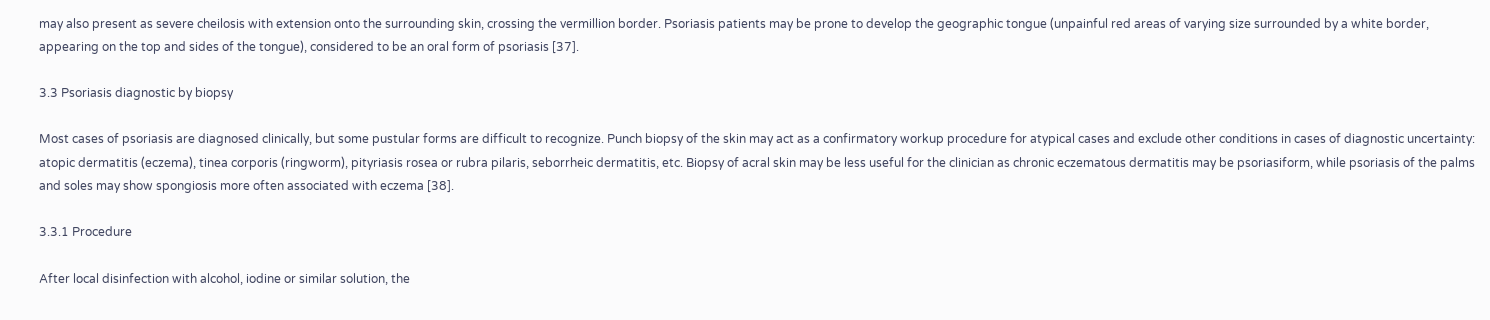may also present as severe cheilosis with extension onto the surrounding skin, crossing the vermillion border. Psoriasis patients may be prone to develop the geographic tongue (unpainful red areas of varying size surrounded by a white border, appearing on the top and sides of the tongue), considered to be an oral form of psoriasis [37].

3.3 Psoriasis diagnostic by biopsy

Most cases of psoriasis are diagnosed clinically, but some pustular forms are difficult to recognize. Punch biopsy of the skin may act as a confirmatory workup procedure for atypical cases and exclude other conditions in cases of diagnostic uncertainty: atopic dermatitis (eczema), tinea corporis (ringworm), pityriasis rosea or rubra pilaris, seborrheic dermatitis, etc. Biopsy of acral skin may be less useful for the clinician as chronic eczematous dermatitis may be psoriasiform, while psoriasis of the palms and soles may show spongiosis more often associated with eczema [38].

3.3.1 Procedure

After local disinfection with alcohol, iodine or similar solution, the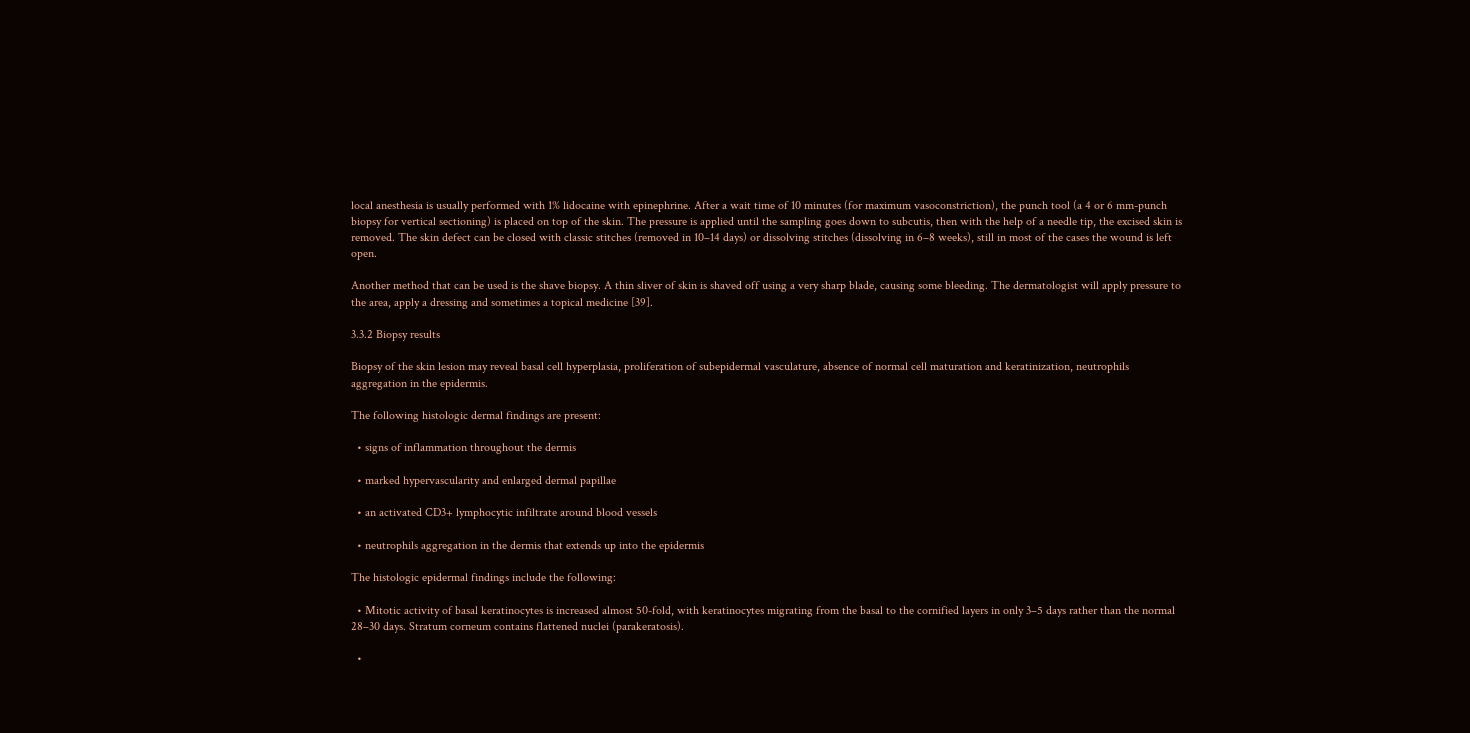local anesthesia is usually performed with 1% lidocaine with epinephrine. After a wait time of 10 minutes (for maximum vasoconstriction), the punch tool (a 4 or 6 mm-punch biopsy for vertical sectioning) is placed on top of the skin. The pressure is applied until the sampling goes down to subcutis, then with the help of a needle tip, the excised skin is removed. The skin defect can be closed with classic stitches (removed in 10–14 days) or dissolving stitches (dissolving in 6–8 weeks), still in most of the cases the wound is left open.

Another method that can be used is the shave biopsy. A thin sliver of skin is shaved off using a very sharp blade, causing some bleeding. The dermatologist will apply pressure to the area, apply a dressing and sometimes a topical medicine [39].

3.3.2 Biopsy results

Biopsy of the skin lesion may reveal basal cell hyperplasia, proliferation of subepidermal vasculature, absence of normal cell maturation and keratinization, neutrophils aggregation in the epidermis.

The following histologic dermal findings are present:

  • signs of inflammation throughout the dermis

  • marked hypervascularity and enlarged dermal papillae

  • an activated CD3+ lymphocytic infiltrate around blood vessels

  • neutrophils aggregation in the dermis that extends up into the epidermis

The histologic epidermal findings include the following:

  • Mitotic activity of basal keratinocytes is increased almost 50-fold, with keratinocytes migrating from the basal to the cornified layers in only 3–5 days rather than the normal 28–30 days. Stratum corneum contains flattened nuclei (parakeratosis).

  •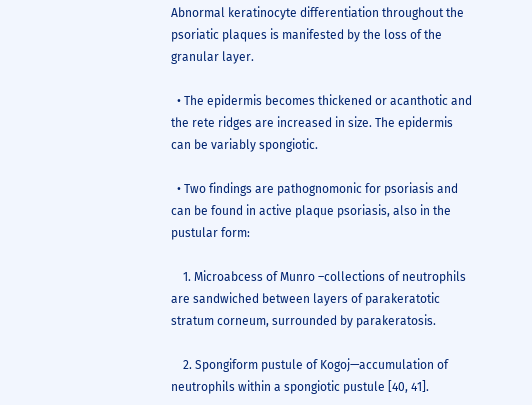Abnormal keratinocyte differentiation throughout the psoriatic plaques is manifested by the loss of the granular layer.

  • The epidermis becomes thickened or acanthotic and the rete ridges are increased in size. The epidermis can be variably spongiotic.

  • Two findings are pathognomonic for psoriasis and can be found in active plaque psoriasis, also in the pustular form:

    1. Microabcess of Munro –collections of neutrophils are sandwiched between layers of parakeratotic stratum corneum, surrounded by parakeratosis.

    2. Spongiform pustule of Kogoj—accumulation of neutrophils within a spongiotic pustule [40, 41].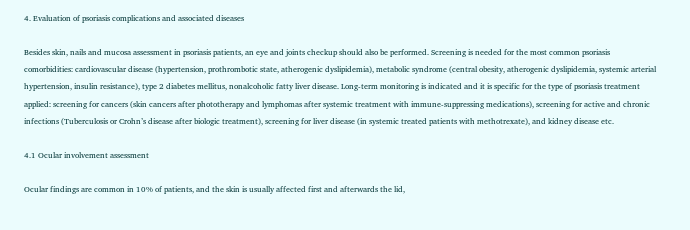4. Evaluation of psoriasis complications and associated diseases

Besides skin, nails and mucosa assessment in psoriasis patients, an eye and joints checkup should also be performed. Screening is needed for the most common psoriasis comorbidities: cardiovascular disease (hypertension, prothrombotic state, atherogenic dyslipidemia), metabolic syndrome (central obesity, atherogenic dyslipidemia, systemic arterial hypertension, insulin resistance), type 2 diabetes mellitus, nonalcoholic fatty liver disease. Long-term monitoring is indicated and it is specific for the type of psoriasis treatment applied: screening for cancers (skin cancers after phototherapy and lymphomas after systemic treatment with immune-suppressing medications), screening for active and chronic infections (Tuberculosis or Crohn’s disease after biologic treatment), screening for liver disease (in systemic treated patients with methotrexate), and kidney disease etc.

4.1 Ocular involvement assessment

Ocular findings are common in 10% of patients, and the skin is usually affected first and afterwards the lid,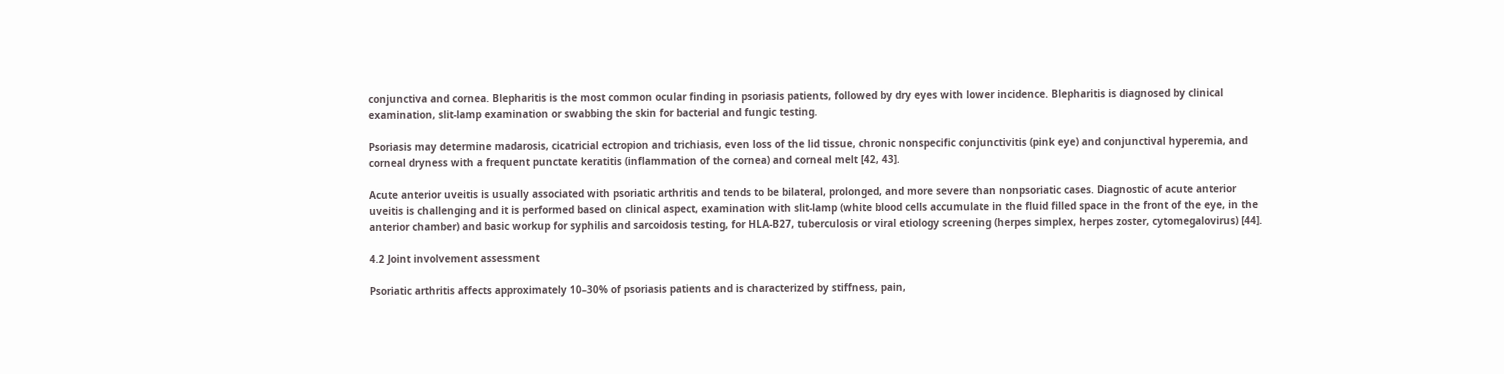conjunctiva and cornea. Blepharitis is the most common ocular finding in psoriasis patients, followed by dry eyes with lower incidence. Blepharitis is diagnosed by clinical examination, slit-lamp examination or swabbing the skin for bacterial and fungic testing.

Psoriasis may determine madarosis, cicatricial ectropion and trichiasis, even loss of the lid tissue, chronic nonspecific conjunctivitis (pink eye) and conjunctival hyperemia, and corneal dryness with a frequent punctate keratitis (inflammation of the cornea) and corneal melt [42, 43].

Acute anterior uveitis is usually associated with psoriatic arthritis and tends to be bilateral, prolonged, and more severe than nonpsoriatic cases. Diagnostic of acute anterior uveitis is challenging and it is performed based on clinical aspect, examination with slit-lamp (white blood cells accumulate in the fluid filled space in the front of the eye, in the anterior chamber) and basic workup for syphilis and sarcoidosis testing, for HLA-B27, tuberculosis or viral etiology screening (herpes simplex, herpes zoster, cytomegalovirus) [44].

4.2 Joint involvement assessment

Psoriatic arthritis affects approximately 10–30% of psoriasis patients and is characterized by stiffness, pain,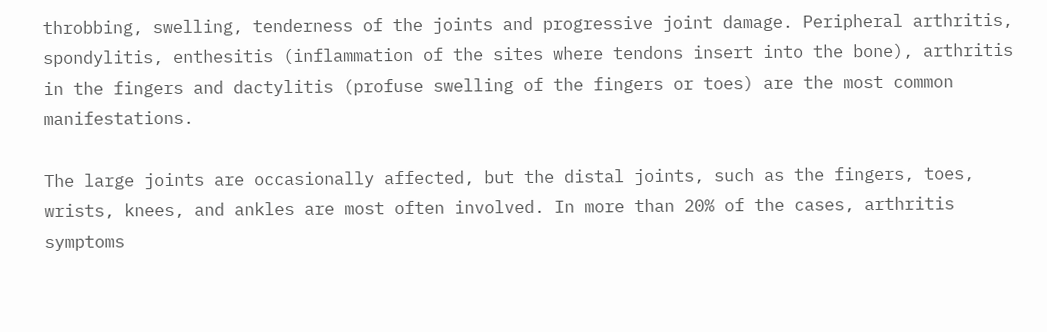throbbing, swelling, tenderness of the joints and progressive joint damage. Peripheral arthritis, spondylitis, enthesitis (inflammation of the sites where tendons insert into the bone), arthritis in the fingers and dactylitis (profuse swelling of the fingers or toes) are the most common manifestations.

The large joints are occasionally affected, but the distal joints, such as the fingers, toes, wrists, knees, and ankles are most often involved. In more than 20% of the cases, arthritis symptoms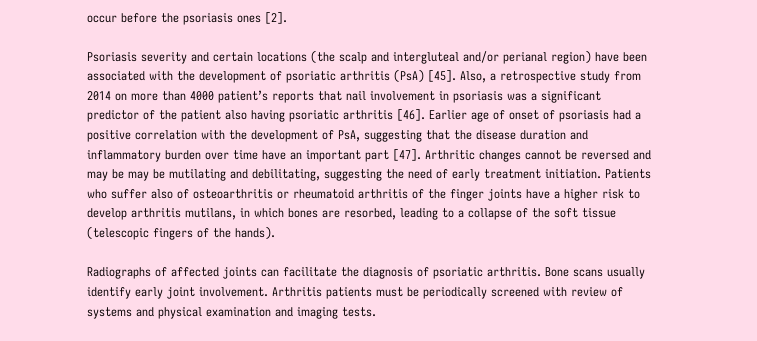occur before the psoriasis ones [2].

Psoriasis severity and certain locations (the scalp and intergluteal and/or perianal region) have been associated with the development of psoriatic arthritis (PsA) [45]. Also, a retrospective study from 2014 on more than 4000 patient’s reports that nail involvement in psoriasis was a significant predictor of the patient also having psoriatic arthritis [46]. Earlier age of onset of psoriasis had a positive correlation with the development of PsA, suggesting that the disease duration and inflammatory burden over time have an important part [47]. Arthritic changes cannot be reversed and may be may be mutilating and debilitating, suggesting the need of early treatment initiation. Patients who suffer also of osteoarthritis or rheumatoid arthritis of the finger joints have a higher risk to develop arthritis mutilans, in which bones are resorbed, leading to a collapse of the soft tissue (telescopic fingers of the hands).

Radiographs of affected joints can facilitate the diagnosis of psoriatic arthritis. Bone scans usually identify early joint involvement. Arthritis patients must be periodically screened with review of systems and physical examination and imaging tests.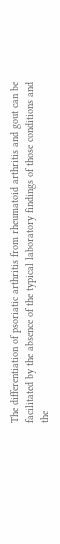The differentiation of psoriatic arthritis from rheumatoid arthritis and gout can be facilitated by the absence of the typical laboratory findings of those conditions and the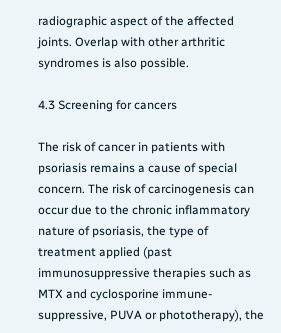radiographic aspect of the affected joints. Overlap with other arthritic syndromes is also possible.

4.3 Screening for cancers

The risk of cancer in patients with psoriasis remains a cause of special concern. The risk of carcinogenesis can occur due to the chronic inflammatory nature of psoriasis, the type of treatment applied (past immunosuppressive therapies such as MTX and cyclosporine immune-suppressive, PUVA or phototherapy), the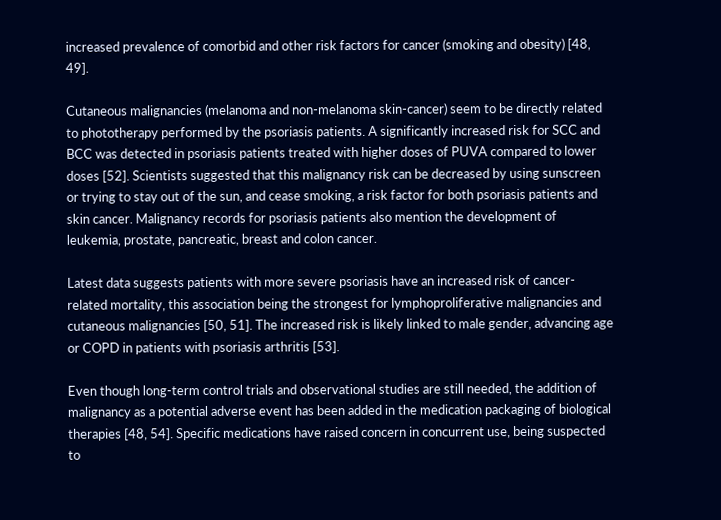increased prevalence of comorbid and other risk factors for cancer (smoking and obesity) [48, 49].

Cutaneous malignancies (melanoma and non-melanoma skin-cancer) seem to be directly related to phototherapy performed by the psoriasis patients. A significantly increased risk for SCC and BCC was detected in psoriasis patients treated with higher doses of PUVA compared to lower doses [52]. Scientists suggested that this malignancy risk can be decreased by using sunscreen or trying to stay out of the sun, and cease smoking, a risk factor for both psoriasis patients and skin cancer. Malignancy records for psoriasis patients also mention the development of leukemia, prostate, pancreatic, breast and colon cancer.

Latest data suggests patients with more severe psoriasis have an increased risk of cancer-related mortality, this association being the strongest for lymphoproliferative malignancies and cutaneous malignancies [50, 51]. The increased risk is likely linked to male gender, advancing age or COPD in patients with psoriasis arthritis [53].

Even though long-term control trials and observational studies are still needed, the addition of malignancy as a potential adverse event has been added in the medication packaging of biological therapies [48, 54]. Specific medications have raised concern in concurrent use, being suspected to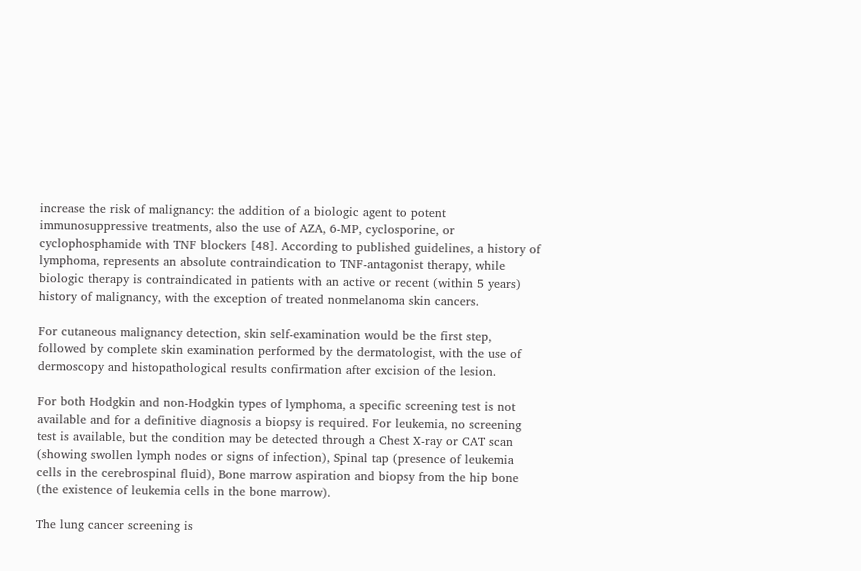increase the risk of malignancy: the addition of a biologic agent to potent immunosuppressive treatments, also the use of AZA, 6-MP, cyclosporine, or cyclophosphamide with TNF blockers [48]. According to published guidelines, a history of lymphoma, represents an absolute contraindication to TNF-antagonist therapy, while biologic therapy is contraindicated in patients with an active or recent (within 5 years) history of malignancy, with the exception of treated nonmelanoma skin cancers.

For cutaneous malignancy detection, skin self-examination would be the first step, followed by complete skin examination performed by the dermatologist, with the use of dermoscopy and histopathological results confirmation after excision of the lesion.

For both Hodgkin and non-Hodgkin types of lymphoma, a specific screening test is not available and for a definitive diagnosis a biopsy is required. For leukemia, no screening test is available, but the condition may be detected through a Chest X-ray or CAT scan (showing swollen lymph nodes or signs of infection), Spinal tap (presence of leukemia cells in the cerebrospinal fluid), Bone marrow aspiration and biopsy from the hip bone (the existence of leukemia cells in the bone marrow).

The lung cancer screening is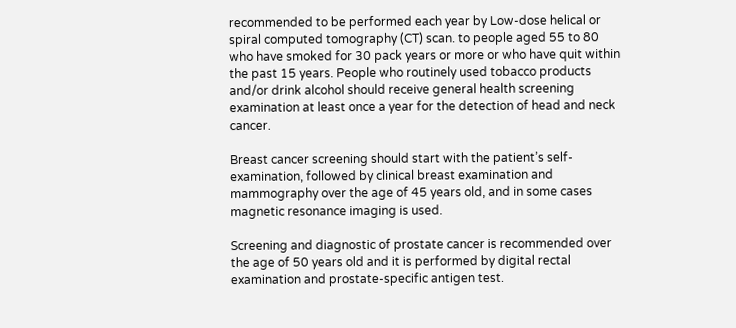recommended to be performed each year by Low-dose helical or spiral computed tomography (CT) scan. to people aged 55 to 80 who have smoked for 30 pack years or more or who have quit within the past 15 years. People who routinely used tobacco products and/or drink alcohol should receive general health screening examination at least once a year for the detection of head and neck cancer.

Breast cancer screening should start with the patient’s self-examination, followed by clinical breast examination and mammography over the age of 45 years old, and in some cases magnetic resonance imaging is used.

Screening and diagnostic of prostate cancer is recommended over the age of 50 years old and it is performed by digital rectal examination and prostate-specific antigen test.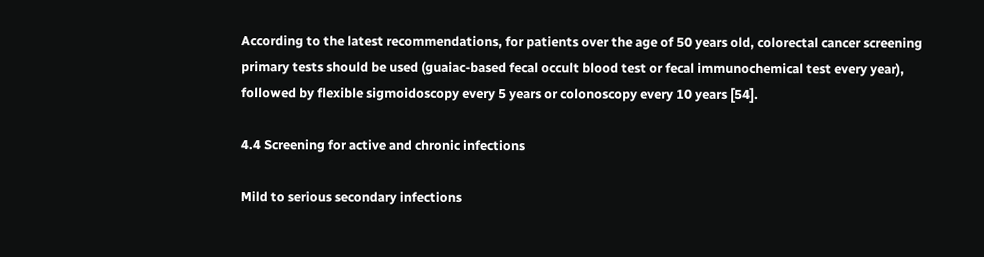According to the latest recommendations, for patients over the age of 50 years old, colorectal cancer screening primary tests should be used (guaiac-based fecal occult blood test or fecal immunochemical test every year), followed by flexible sigmoidoscopy every 5 years or colonoscopy every 10 years [54].

4.4 Screening for active and chronic infections

Mild to serious secondary infections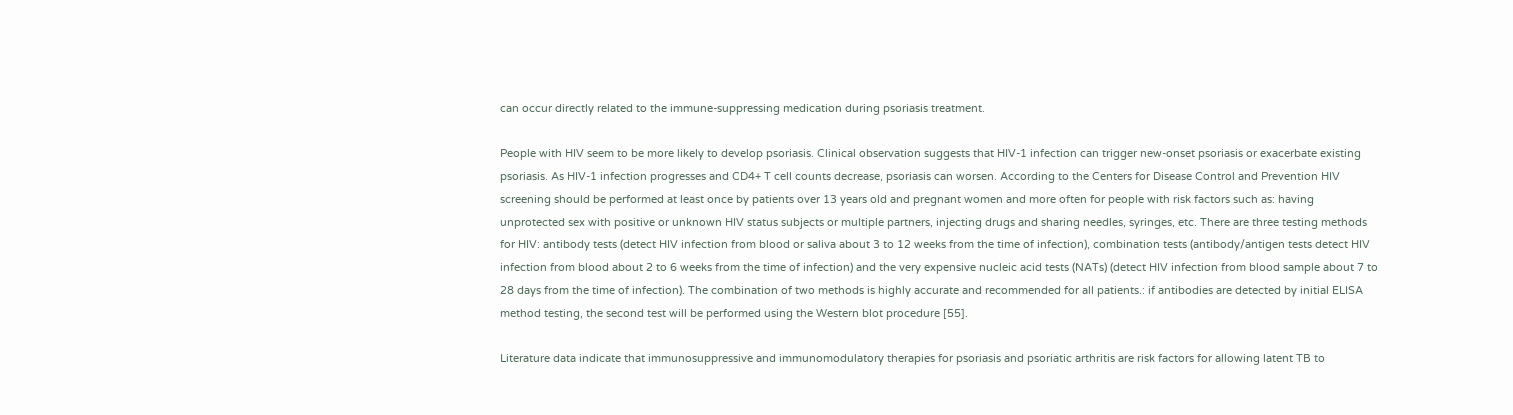can occur directly related to the immune-suppressing medication during psoriasis treatment.

People with HIV seem to be more likely to develop psoriasis. Clinical observation suggests that HIV-1 infection can trigger new-onset psoriasis or exacerbate existing psoriasis. As HIV-1 infection progresses and CD4+ T cell counts decrease, psoriasis can worsen. According to the Centers for Disease Control and Prevention HIV screening should be performed at least once by patients over 13 years old and pregnant women and more often for people with risk factors such as: having unprotected sex with positive or unknown HIV status subjects or multiple partners, injecting drugs and sharing needles, syringes, etc. There are three testing methods for HIV: antibody tests (detect HIV infection from blood or saliva about 3 to 12 weeks from the time of infection), combination tests (antibody/antigen tests detect HIV infection from blood about 2 to 6 weeks from the time of infection) and the very expensive nucleic acid tests (NATs) (detect HIV infection from blood sample about 7 to 28 days from the time of infection). The combination of two methods is highly accurate and recommended for all patients.: if antibodies are detected by initial ELISA method testing, the second test will be performed using the Western blot procedure [55].

Literature data indicate that immunosuppressive and immunomodulatory therapies for psoriasis and psoriatic arthritis are risk factors for allowing latent TB to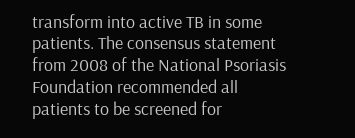transform into active TB in some patients. The consensus statement from 2008 of the National Psoriasis Foundation recommended all patients to be screened for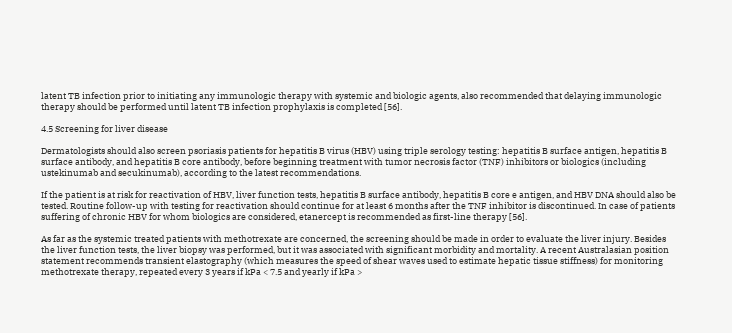latent TB infection prior to initiating any immunologic therapy with systemic and biologic agents, also recommended that delaying immunologic therapy should be performed until latent TB infection prophylaxis is completed [56].

4.5 Screening for liver disease

Dermatologists should also screen psoriasis patients for hepatitis B virus (HBV) using triple serology testing: hepatitis B surface antigen, hepatitis B surface antibody, and hepatitis B core antibody, before beginning treatment with tumor necrosis factor (TNF) inhibitors or biologics (including ustekinumab and secukinumab), according to the latest recommendations.

If the patient is at risk for reactivation of HBV, liver function tests, hepatitis B surface antibody, hepatitis B core e antigen, and HBV DNA should also be tested. Routine follow-up with testing for reactivation should continue for at least 6 months after the TNF inhibitor is discontinued. In case of patients suffering of chronic HBV for whom biologics are considered, etanercept is recommended as first-line therapy [56].

As far as the systemic treated patients with methotrexate are concerned, the screening should be made in order to evaluate the liver injury. Besides the liver function tests, the liver biopsy was performed, but it was associated with significant morbidity and mortality. A recent Australasian position statement recommends transient elastography (which measures the speed of shear waves used to estimate hepatic tissue stiffness) for monitoring methotrexate therapy, repeated every 3 years if kPa < 7.5 and yearly if kPa >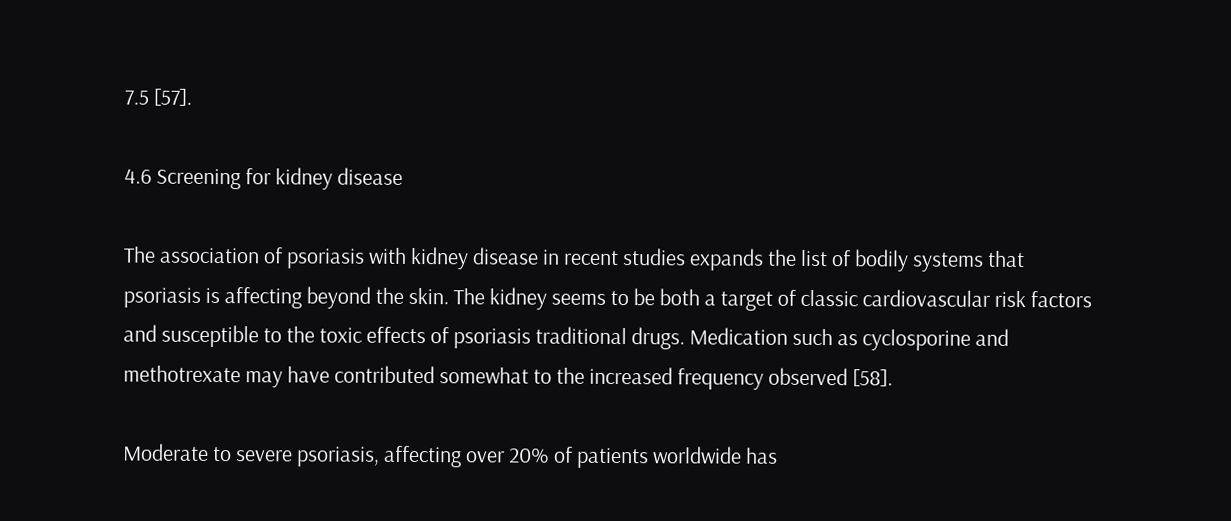7.5 [57].

4.6 Screening for kidney disease

The association of psoriasis with kidney disease in recent studies expands the list of bodily systems that psoriasis is affecting beyond the skin. The kidney seems to be both a target of classic cardiovascular risk factors and susceptible to the toxic effects of psoriasis traditional drugs. Medication such as cyclosporine and methotrexate may have contributed somewhat to the increased frequency observed [58].

Moderate to severe psoriasis, affecting over 20% of patients worldwide has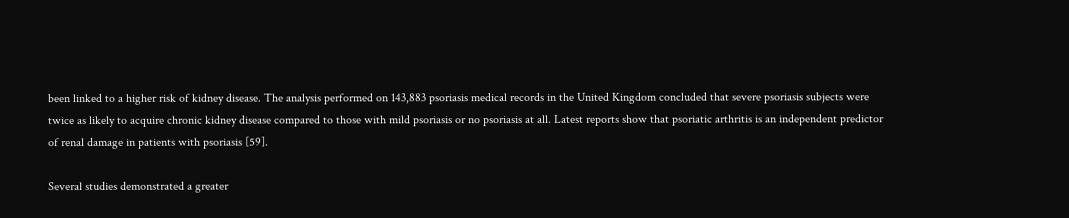been linked to a higher risk of kidney disease. The analysis performed on 143,883 psoriasis medical records in the United Kingdom concluded that severe psoriasis subjects were twice as likely to acquire chronic kidney disease compared to those with mild psoriasis or no psoriasis at all. Latest reports show that psoriatic arthritis is an independent predictor of renal damage in patients with psoriasis [59].

Several studies demonstrated a greater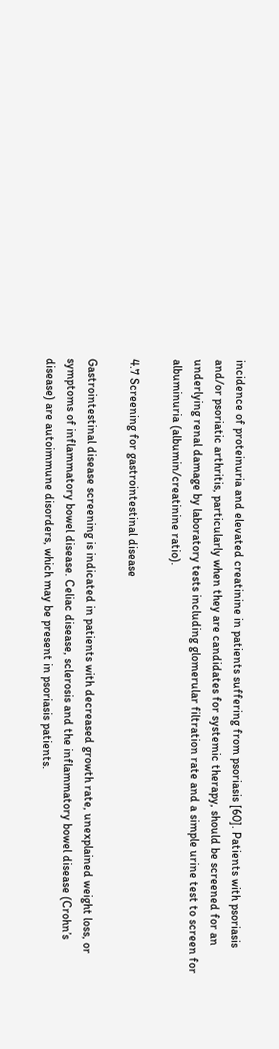incidence of proteinuria and elevated creatinine in patients suffering from psoriasis [60]. Patients with psoriasis and/or psoriatic arthritis, particularly when they are candidates for systemic therapy, should be screened for an underlying renal damage by laboratory tests including glomerular filtration rate and a simple urine test to screen for albuminuria (albumin/creatinine ratio).

4.7 Screening for gastrointestinal disease

Gastrointestinal disease screening is indicated in patients with decreased growth rate, unexplained weight loss, or symptoms of inflammatory bowel disease. Celiac disease, sclerosis and the inflammatory bowel disease (Crohn’s disease) are autoimmune disorders, which may be present in psoriasis patients.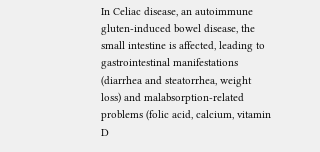In Celiac disease, an autoimmune gluten-induced bowel disease, the small intestine is affected, leading to gastrointestinal manifestations (diarrhea and steatorrhea, weight loss) and malabsorption-related problems (folic acid, calcium, vitamin D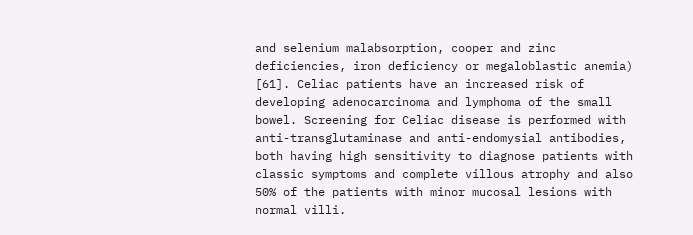and selenium malabsorption, cooper and zinc deficiencies, iron deficiency or megaloblastic anemia) [61]. Celiac patients have an increased risk of developing adenocarcinoma and lymphoma of the small bowel. Screening for Celiac disease is performed with anti-transglutaminase and anti-endomysial antibodies, both having high sensitivity to diagnose patients with classic symptoms and complete villous atrophy and also 50% of the patients with minor mucosal lesions with normal villi.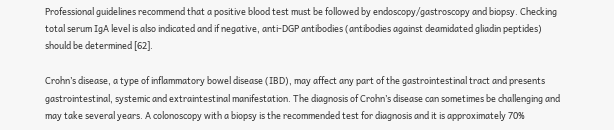Professional guidelines recommend that a positive blood test must be followed by endoscopy/gastroscopy and biopsy. Checking total serum IgA level is also indicated and if negative, anti-DGP antibodies (antibodies against deamidated gliadin peptides) should be determined [62].

Crohn’s disease, a type of inflammatory bowel disease (IBD), may affect any part of the gastrointestinal tract and presents gastrointestinal, systemic and extraintestinal manifestation. The diagnosis of Crohn’s disease can sometimes be challenging and may take several years. A colonoscopy with a biopsy is the recommended test for diagnosis and it is approximately 70%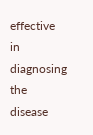effective in diagnosing the disease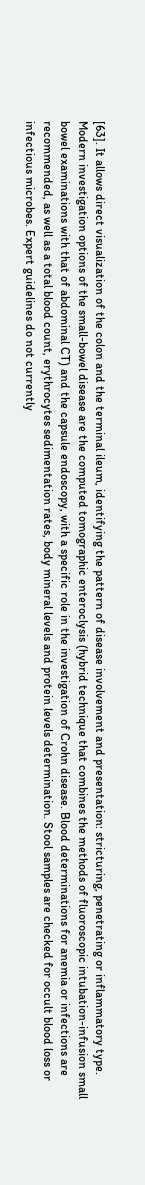[63]. It allows direct visualization of the colon and the terminal ileum, identifying the pattern of disease involvement and presentation: stricturing, penetrating or inflammatory type. Modern investigation options of the small-bowel disease are the computed tomographic enteroclysis (hybrid technique that combines the methods of fluoroscopic intubation-infusion small bowel examinations with that of abdominal CT) and the capsule endoscopy, with a specific role in the investigation of Crohn disease. Blood determinations for anemia or infections are recommended, as well as a total blood count, erythrocytes sedimentation rates, body mineral levels and protein levels determination. Stool samples are checked for occult blood loss or infectious microbes. Expert guidelines do not currently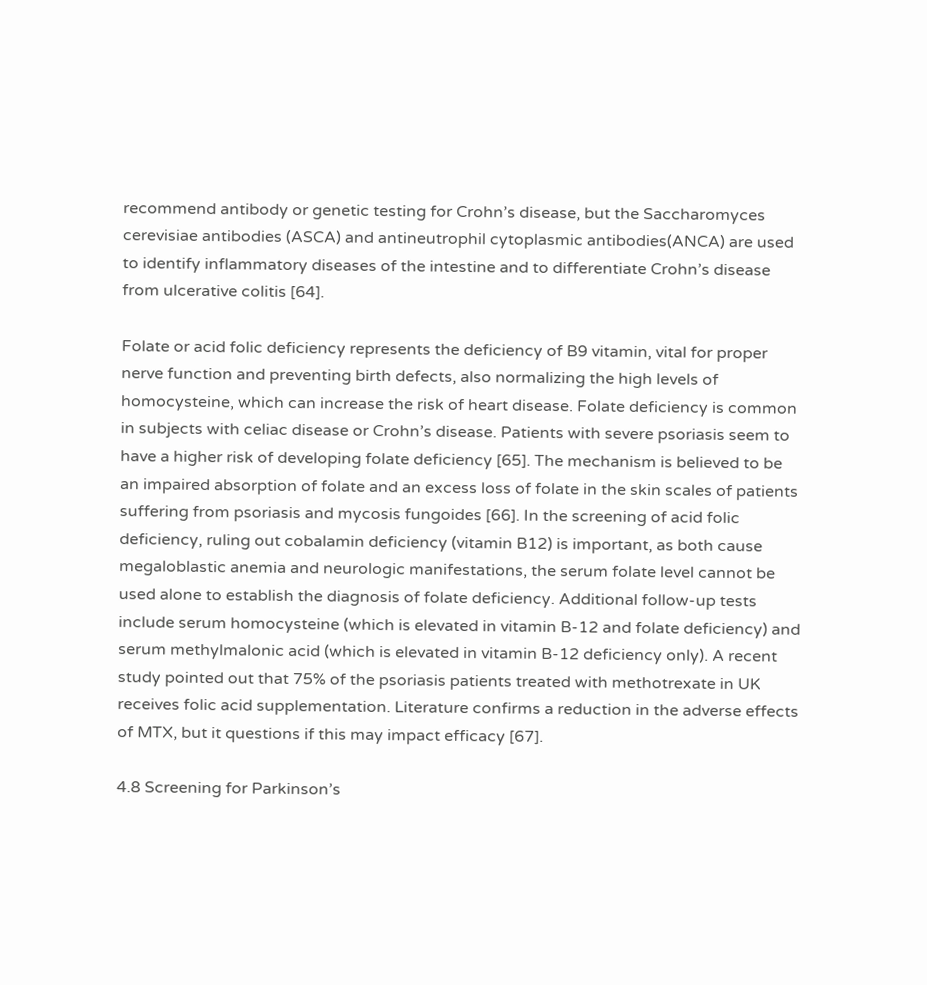recommend antibody or genetic testing for Crohn’s disease, but the Saccharomyces cerevisiae antibodies (ASCA) and antineutrophil cytoplasmic antibodies(ANCA) are used to identify inflammatory diseases of the intestine and to differentiate Crohn’s disease from ulcerative colitis [64].

Folate or acid folic deficiency represents the deficiency of B9 vitamin, vital for proper nerve function and preventing birth defects, also normalizing the high levels of homocysteine, which can increase the risk of heart disease. Folate deficiency is common in subjects with celiac disease or Crohn’s disease. Patients with severe psoriasis seem to have a higher risk of developing folate deficiency [65]. The mechanism is believed to be an impaired absorption of folate and an excess loss of folate in the skin scales of patients suffering from psoriasis and mycosis fungoides [66]. In the screening of acid folic deficiency, ruling out cobalamin deficiency (vitamin B12) is important, as both cause megaloblastic anemia and neurologic manifestations, the serum folate level cannot be used alone to establish the diagnosis of folate deficiency. Additional follow-up tests include serum homocysteine (which is elevated in vitamin B-12 and folate deficiency) and serum methylmalonic acid (which is elevated in vitamin B-12 deficiency only). A recent study pointed out that 75% of the psoriasis patients treated with methotrexate in UK receives folic acid supplementation. Literature confirms a reduction in the adverse effects of MTX, but it questions if this may impact efficacy [67].

4.8 Screening for Parkinson’s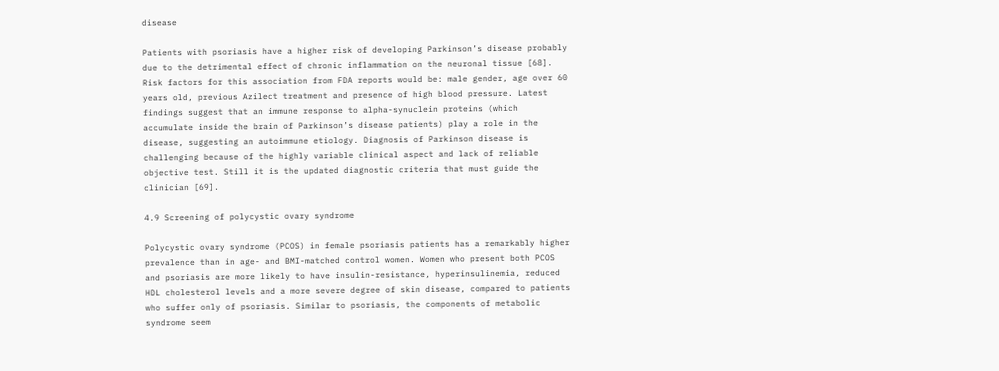disease

Patients with psoriasis have a higher risk of developing Parkinson’s disease probably due to the detrimental effect of chronic inflammation on the neuronal tissue [68]. Risk factors for this association from FDA reports would be: male gender, age over 60 years old, previous Azilect treatment and presence of high blood pressure. Latest findings suggest that an immune response to alpha-synuclein proteins (which accumulate inside the brain of Parkinson’s disease patients) play a role in the disease, suggesting an autoimmune etiology. Diagnosis of Parkinson disease is challenging because of the highly variable clinical aspect and lack of reliable objective test. Still it is the updated diagnostic criteria that must guide the clinician [69].

4.9 Screening of polycystic ovary syndrome

Polycystic ovary syndrome (PCOS) in female psoriasis patients has a remarkably higher prevalence than in age- and BMI-matched control women. Women who present both PCOS and psoriasis are more likely to have insulin-resistance, hyperinsulinemia, reduced HDL cholesterol levels and a more severe degree of skin disease, compared to patients who suffer only of psoriasis. Similar to psoriasis, the components of metabolic syndrome seem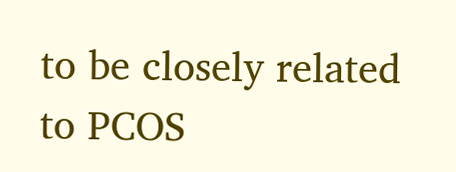to be closely related to PCOS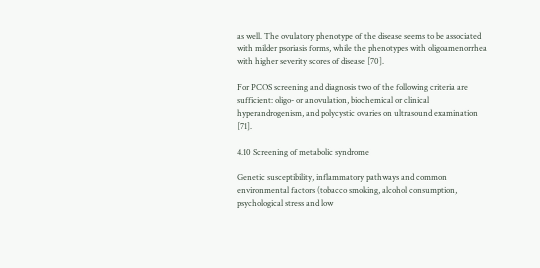as well. The ovulatory phenotype of the disease seems to be associated with milder psoriasis forms, while the phenotypes with oligoamenorrhea with higher severity scores of disease [70].

For PCOS screening and diagnosis two of the following criteria are sufficient: oligo- or anovulation, biochemical or clinical hyperandrogenism, and polycystic ovaries on ultrasound examination [71].

4.10 Screening of metabolic syndrome

Genetic susceptibility, inflammatory pathways and common environmental factors (tobacco smoking, alcohol consumption, psychological stress and low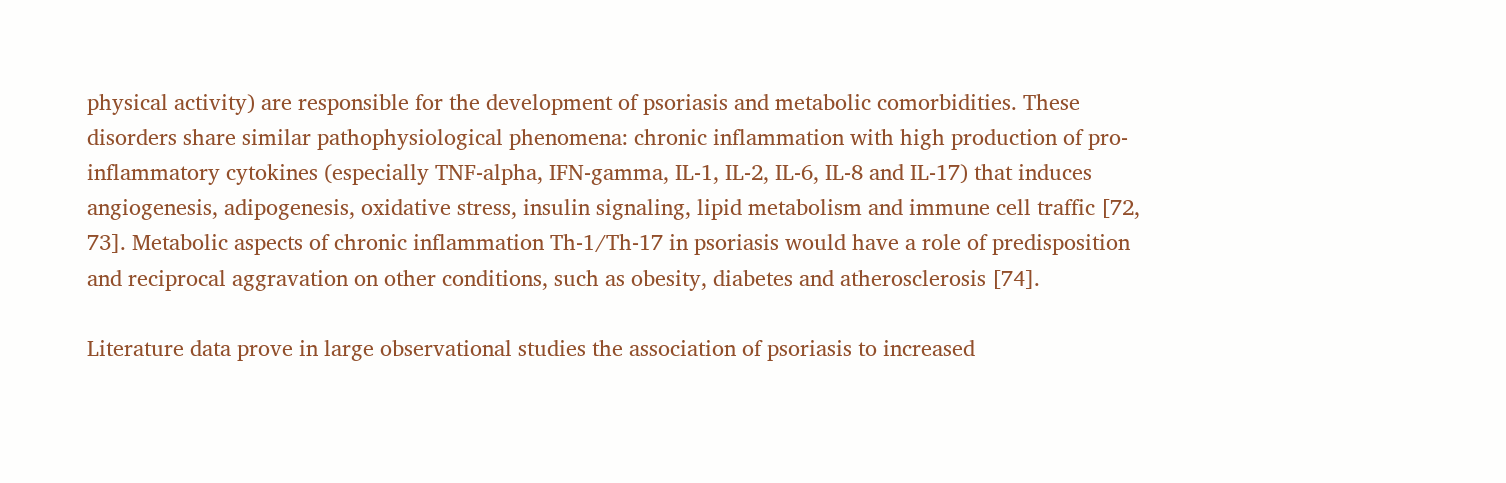physical activity) are responsible for the development of psoriasis and metabolic comorbidities. These disorders share similar pathophysiological phenomena: chronic inflammation with high production of pro-inflammatory cytokines (especially TNF-alpha, IFN-gamma, IL-1, IL-2, IL-6, IL-8 and IL-17) that induces angiogenesis, adipogenesis, oxidative stress, insulin signaling, lipid metabolism and immune cell traffic [72, 73]. Metabolic aspects of chronic inflammation Th-1/Th-17 in psoriasis would have a role of predisposition and reciprocal aggravation on other conditions, such as obesity, diabetes and atherosclerosis [74].

Literature data prove in large observational studies the association of psoriasis to increased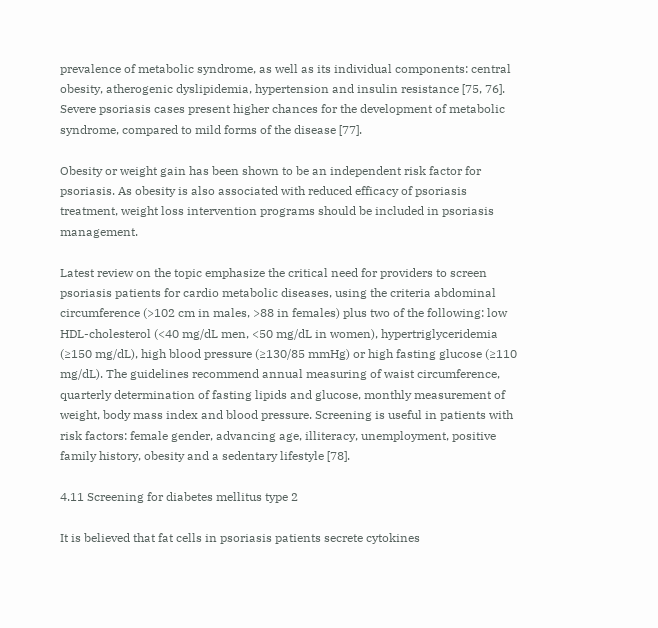prevalence of metabolic syndrome, as well as its individual components: central obesity, atherogenic dyslipidemia, hypertension and insulin resistance [75, 76]. Severe psoriasis cases present higher chances for the development of metabolic syndrome, compared to mild forms of the disease [77].

Obesity or weight gain has been shown to be an independent risk factor for psoriasis. As obesity is also associated with reduced efficacy of psoriasis treatment, weight loss intervention programs should be included in psoriasis management.

Latest review on the topic emphasize the critical need for providers to screen psoriasis patients for cardio metabolic diseases, using the criteria abdominal circumference (>102 cm in males, >88 in females) plus two of the following: low HDL-cholesterol (<40 mg/dL men, <50 mg/dL in women), hypertriglyceridemia (≥150 mg/dL), high blood pressure (≥130/85 mmHg) or high fasting glucose (≥110 mg/dL). The guidelines recommend annual measuring of waist circumference, quarterly determination of fasting lipids and glucose, monthly measurement of weight, body mass index and blood pressure. Screening is useful in patients with risk factors: female gender, advancing age, illiteracy, unemployment, positive family history, obesity and a sedentary lifestyle [78].

4.11 Screening for diabetes mellitus type 2

It is believed that fat cells in psoriasis patients secrete cytokines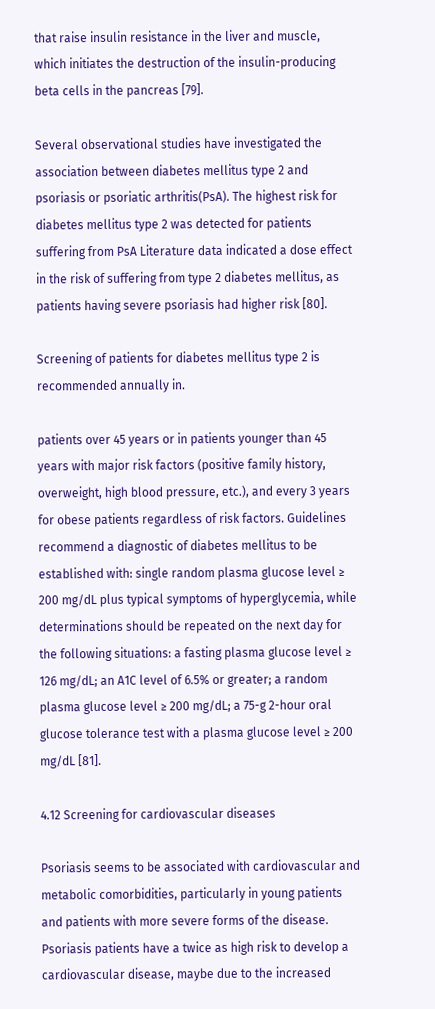that raise insulin resistance in the liver and muscle, which initiates the destruction of the insulin-producing beta cells in the pancreas [79].

Several observational studies have investigated the association between diabetes mellitus type 2 and psoriasis or psoriatic arthritis(PsA). The highest risk for diabetes mellitus type 2 was detected for patients suffering from PsA Literature data indicated a dose effect in the risk of suffering from type 2 diabetes mellitus, as patients having severe psoriasis had higher risk [80].

Screening of patients for diabetes mellitus type 2 is recommended annually in.

patients over 45 years or in patients younger than 45 years with major risk factors (positive family history, overweight, high blood pressure, etc.), and every 3 years for obese patients regardless of risk factors. Guidelines recommend a diagnostic of diabetes mellitus to be established with: single random plasma glucose level ≥ 200 mg/dL plus typical symptoms of hyperglycemia, while determinations should be repeated on the next day for the following situations: a fasting plasma glucose level ≥ 126 mg/dL; an A1C level of 6.5% or greater; a random plasma glucose level ≥ 200 mg/dL; a 75-g 2-hour oral glucose tolerance test with a plasma glucose level ≥ 200 mg/dL [81].

4.12 Screening for cardiovascular diseases

Psoriasis seems to be associated with cardiovascular and metabolic comorbidities, particularly in young patients and patients with more severe forms of the disease. Psoriasis patients have a twice as high risk to develop a cardiovascular disease, maybe due to the increased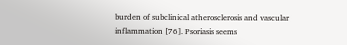burden of subclinical atherosclerosis and vascular inflammation [76]. Psoriasis seems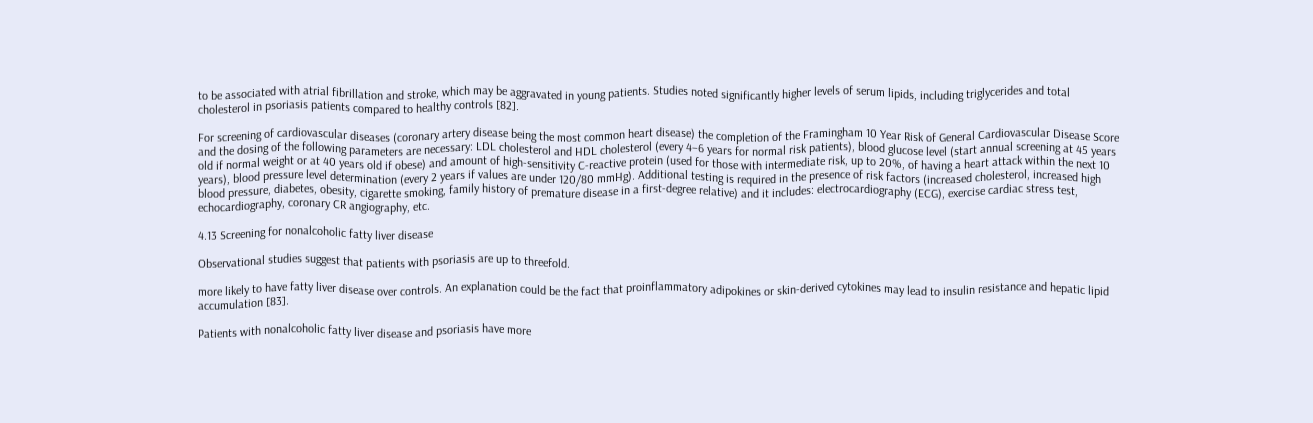to be associated with atrial fibrillation and stroke, which may be aggravated in young patients. Studies noted significantly higher levels of serum lipids, including triglycerides and total cholesterol in psoriasis patients compared to healthy controls [82].

For screening of cardiovascular diseases (coronary artery disease being the most common heart disease) the completion of the Framingham 10 Year Risk of General Cardiovascular Disease Score and the dosing of the following parameters are necessary: LDL cholesterol and HDL cholesterol (every 4–6 years for normal risk patients), blood glucose level (start annual screening at 45 years old if normal weight or at 40 years old if obese) and amount of high-sensitivity C-reactive protein (used for those with intermediate risk, up to 20%, of having a heart attack within the next 10 years), blood pressure level determination (every 2 years if values are under 120/80 mmHg). Additional testing is required in the presence of risk factors (increased cholesterol, increased high blood pressure, diabetes, obesity, cigarette smoking, family history of premature disease in a first-degree relative) and it includes: electrocardiography (ECG), exercise cardiac stress test, echocardiography, coronary CR angiography, etc.

4.13 Screening for nonalcoholic fatty liver disease

Observational studies suggest that patients with psoriasis are up to threefold.

more likely to have fatty liver disease over controls. An explanation could be the fact that proinflammatory adipokines or skin-derived cytokines may lead to insulin resistance and hepatic lipid accumulation [83].

Patients with nonalcoholic fatty liver disease and psoriasis have more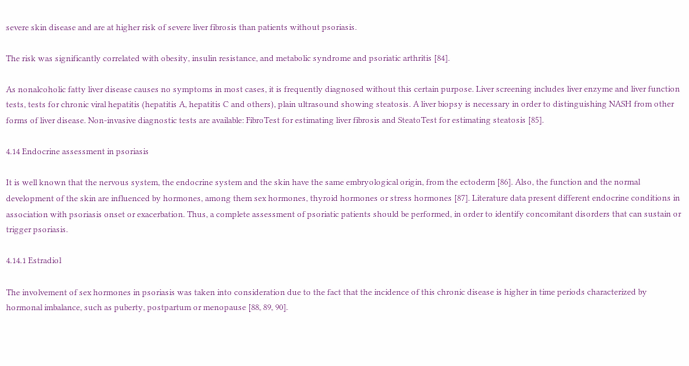severe skin disease and are at higher risk of severe liver fibrosis than patients without psoriasis.

The risk was significantly correlated with obesity, insulin resistance, and metabolic syndrome and psoriatic arthritis [84].

As nonalcoholic fatty liver disease causes no symptoms in most cases, it is frequently diagnosed without this certain purpose. Liver screening includes liver enzyme and liver function tests, tests for chronic viral hepatitis (hepatitis A, hepatitis C and others), plain ultrasound showing steatosis. A liver biopsy is necessary in order to distinguishing NASH from other forms of liver disease. Non-invasive diagnostic tests are available: FibroTest for estimating liver fibrosis and SteatoTest for estimating steatosis [85].

4.14 Endocrine assessment in psoriasis

It is well known that the nervous system, the endocrine system and the skin have the same embryological origin, from the ectoderm [86]. Also, the function and the normal development of the skin are influenced by hormones, among them sex hormones, thyroid hormones or stress hormones [87]. Literature data present different endocrine conditions in association with psoriasis onset or exacerbation. Thus, a complete assessment of psoriatic patients should be performed, in order to identify concomitant disorders that can sustain or trigger psoriasis.

4.14.1 Estradiol

The involvement of sex hormones in psoriasis was taken into consideration due to the fact that the incidence of this chronic disease is higher in time periods characterized by hormonal imbalance, such as puberty, postpartum or menopause [88, 89, 90].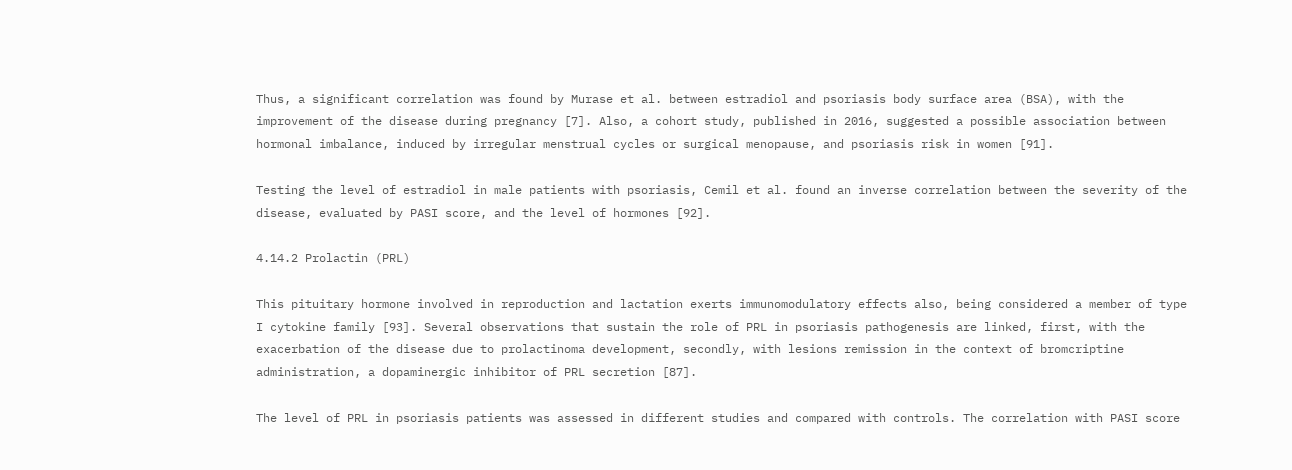Thus, a significant correlation was found by Murase et al. between estradiol and psoriasis body surface area (BSA), with the improvement of the disease during pregnancy [7]. Also, a cohort study, published in 2016, suggested a possible association between hormonal imbalance, induced by irregular menstrual cycles or surgical menopause, and psoriasis risk in women [91].

Testing the level of estradiol in male patients with psoriasis, Cemil et al. found an inverse correlation between the severity of the disease, evaluated by PASI score, and the level of hormones [92].

4.14.2 Prolactin (PRL)

This pituitary hormone involved in reproduction and lactation exerts immunomodulatory effects also, being considered a member of type I cytokine family [93]. Several observations that sustain the role of PRL in psoriasis pathogenesis are linked, first, with the exacerbation of the disease due to prolactinoma development, secondly, with lesions remission in the context of bromcriptine administration, a dopaminergic inhibitor of PRL secretion [87].

The level of PRL in psoriasis patients was assessed in different studies and compared with controls. The correlation with PASI score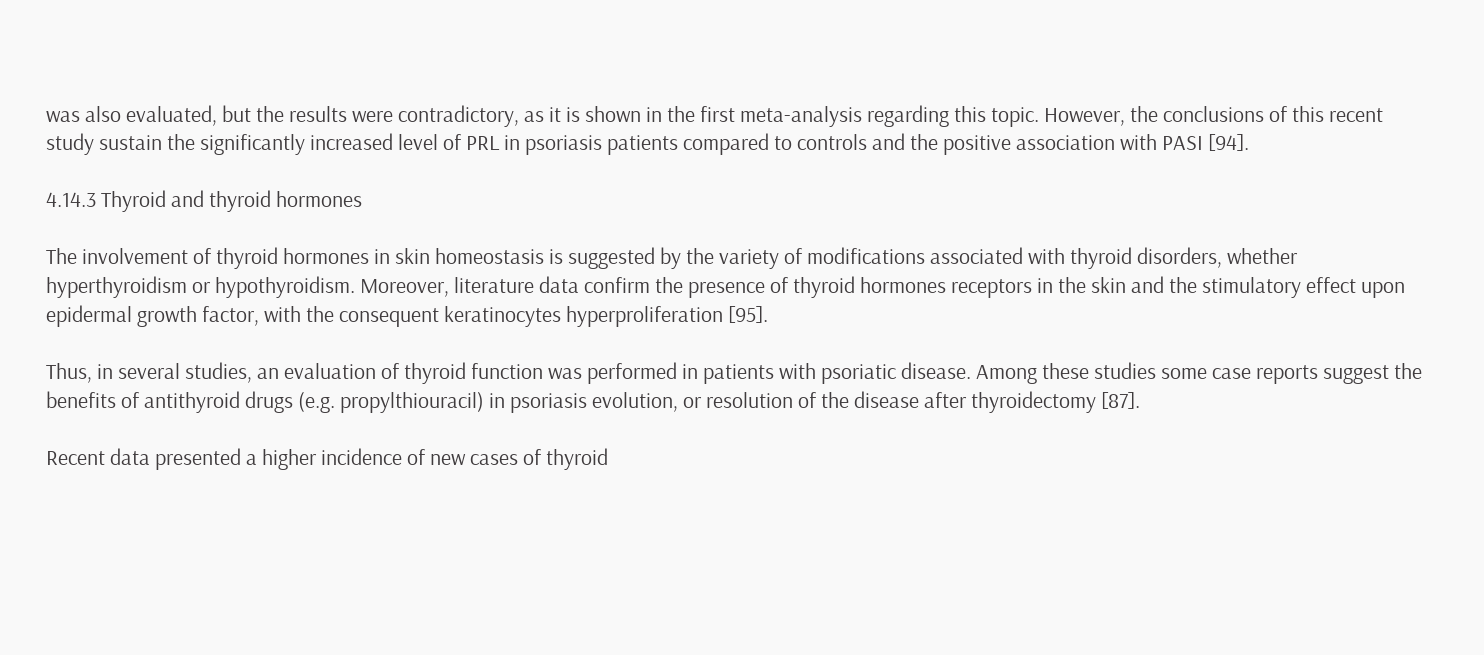was also evaluated, but the results were contradictory, as it is shown in the first meta-analysis regarding this topic. However, the conclusions of this recent study sustain the significantly increased level of PRL in psoriasis patients compared to controls and the positive association with PASI [94].

4.14.3 Thyroid and thyroid hormones

The involvement of thyroid hormones in skin homeostasis is suggested by the variety of modifications associated with thyroid disorders, whether hyperthyroidism or hypothyroidism. Moreover, literature data confirm the presence of thyroid hormones receptors in the skin and the stimulatory effect upon epidermal growth factor, with the consequent keratinocytes hyperproliferation [95].

Thus, in several studies, an evaluation of thyroid function was performed in patients with psoriatic disease. Among these studies some case reports suggest the benefits of antithyroid drugs (e.g. propylthiouracil) in psoriasis evolution, or resolution of the disease after thyroidectomy [87].

Recent data presented a higher incidence of new cases of thyroid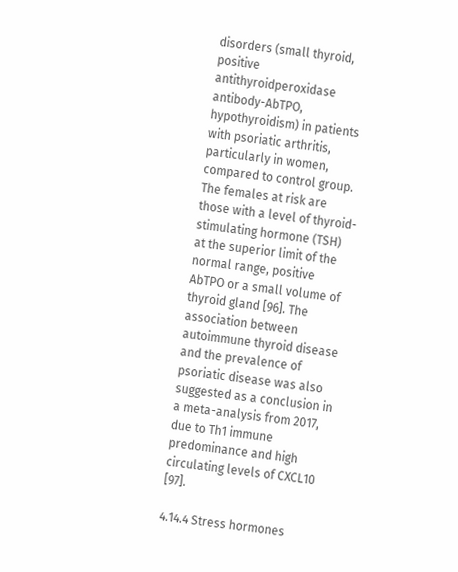disorders (small thyroid, positive antithyroidperoxidase antibody-AbTPO, hypothyroidism) in patients with psoriatic arthritis, particularly in women, compared to control group. The females at risk are those with a level of thyroid-stimulating hormone (TSH) at the superior limit of the normal range, positive AbTPO or a small volume of thyroid gland [96]. The association between autoimmune thyroid disease and the prevalence of psoriatic disease was also suggested as a conclusion in a meta-analysis from 2017, due to Th1 immune predominance and high circulating levels of CXCL10 [97].

4.14.4 Stress hormones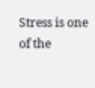Stress is one of the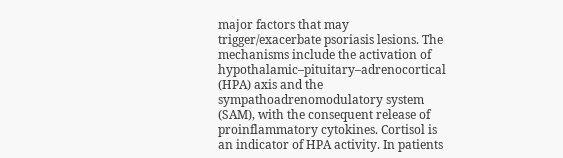major factors that may trigger/exacerbate psoriasis lesions. The mechanisms include the activation of hypothalamic–pituitary–adrenocortical (HPA) axis and the sympathoadrenomodulatory system (SAM), with the consequent release of proinflammatory cytokines. Cortisol is an indicator of HPA activity. In patients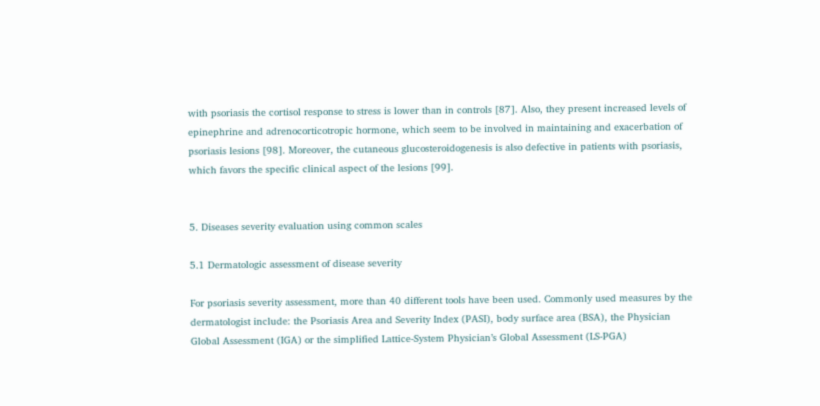with psoriasis the cortisol response to stress is lower than in controls [87]. Also, they present increased levels of epinephrine and adrenocorticotropic hormone, which seem to be involved in maintaining and exacerbation of psoriasis lesions [98]. Moreover, the cutaneous glucosteroidogenesis is also defective in patients with psoriasis, which favors the specific clinical aspect of the lesions [99].


5. Diseases severity evaluation using common scales

5.1 Dermatologic assessment of disease severity

For psoriasis severity assessment, more than 40 different tools have been used. Commonly used measures by the dermatologist include: the Psoriasis Area and Severity Index (PASI), body surface area (BSA), the Physician Global Assessment (IGA) or the simplified Lattice-System Physician’s Global Assessment (LS-PGA)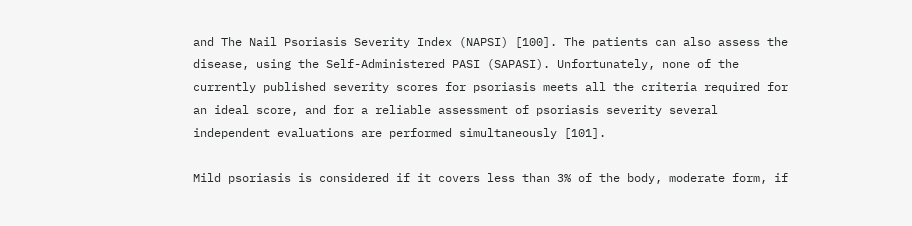and The Nail Psoriasis Severity Index (NAPSI) [100]. The patients can also assess the disease, using the Self-Administered PASI (SAPASI). Unfortunately, none of the currently published severity scores for psoriasis meets all the criteria required for an ideal score, and for a reliable assessment of psoriasis severity several independent evaluations are performed simultaneously [101].

Mild psoriasis is considered if it covers less than 3% of the body, moderate form, if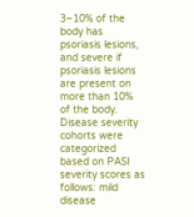3–10% of the body has psoriasis lesions, and severe if psoriasis lesions are present on more than 10% of the body. Disease severity cohorts were categorized based on PASI severity scores as follows: mild disease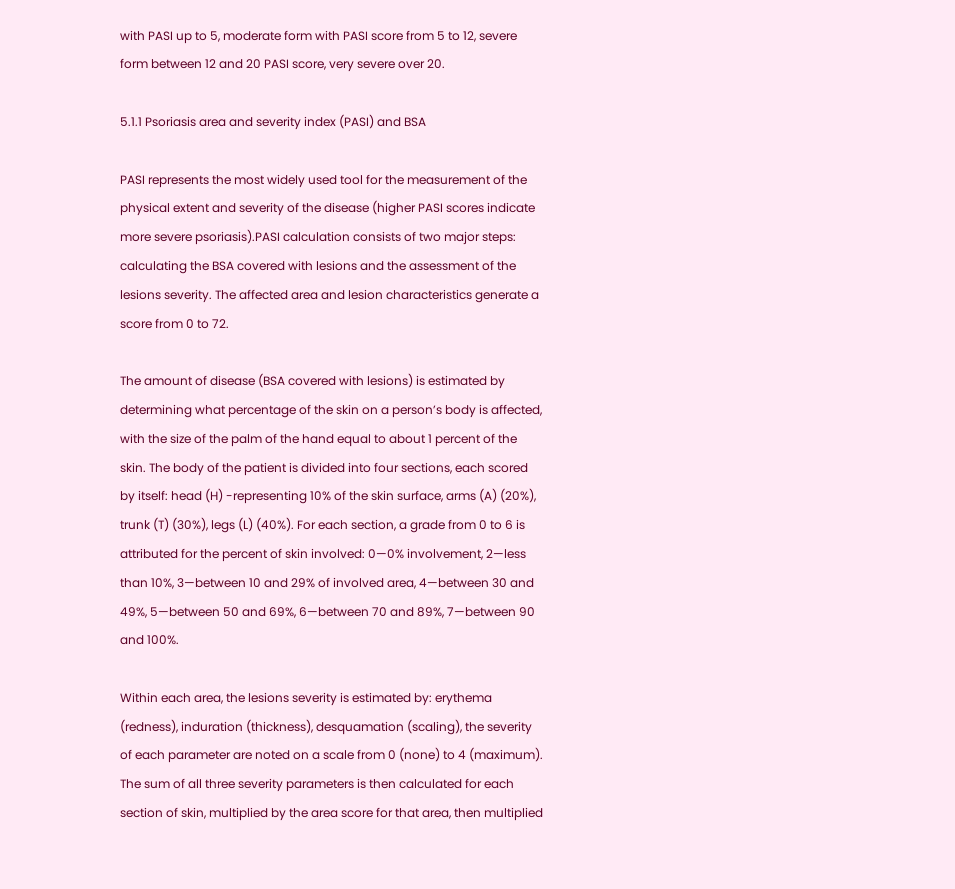with PASI up to 5, moderate form with PASI score from 5 to 12, severe form between 12 and 20 PASI score, very severe over 20.

5.1.1 Psoriasis area and severity index (PASI) and BSA

PASI represents the most widely used tool for the measurement of the physical extent and severity of the disease (higher PASI scores indicate more severe psoriasis).PASI calculation consists of two major steps: calculating the BSA covered with lesions and the assessment of the lesions severity. The affected area and lesion characteristics generate a score from 0 to 72.

The amount of disease (BSA covered with lesions) is estimated by determining what percentage of the skin on a person’s body is affected, with the size of the palm of the hand equal to about 1 percent of the skin. The body of the patient is divided into four sections, each scored by itself: head (H) -representing 10% of the skin surface, arms (A) (20%), trunk (T) (30%), legs (L) (40%). For each section, a grade from 0 to 6 is attributed for the percent of skin involved: 0—0% involvement, 2—less than 10%, 3—between 10 and 29% of involved area, 4—between 30 and 49%, 5—between 50 and 69%, 6—between 70 and 89%, 7—between 90 and 100%.

Within each area, the lesions severity is estimated by: erythema (redness), induration (thickness), desquamation (scaling), the severity of each parameter are noted on a scale from 0 (none) to 4 (maximum). The sum of all three severity parameters is then calculated for each section of skin, multiplied by the area score for that area, then multiplied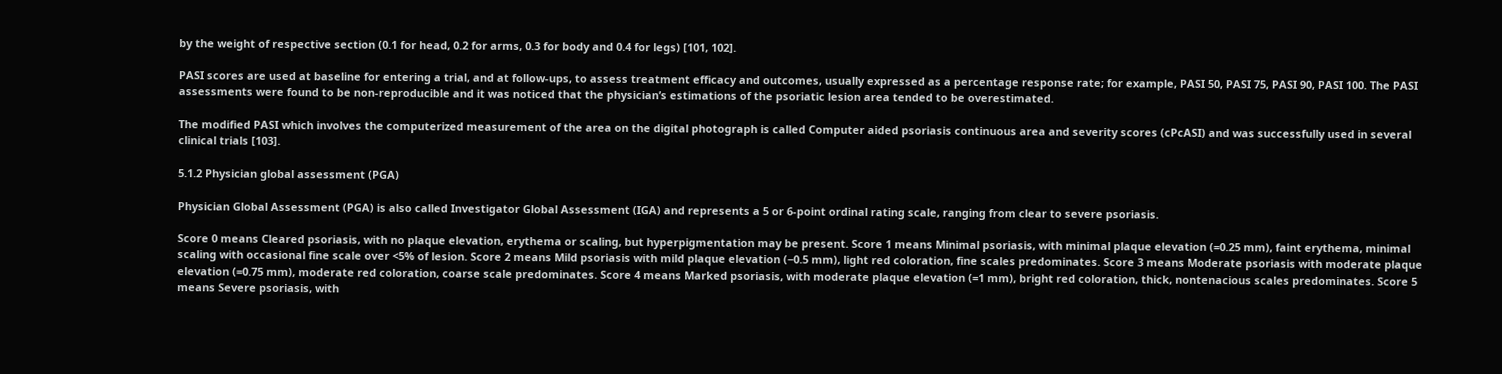by the weight of respective section (0.1 for head, 0.2 for arms, 0.3 for body and 0.4 for legs) [101, 102].

PASI scores are used at baseline for entering a trial, and at follow-ups, to assess treatment efficacy and outcomes, usually expressed as a percentage response rate; for example, PASI 50, PASI 75, PASI 90, PASI 100. The PASI assessments were found to be non-reproducible and it was noticed that the physician’s estimations of the psoriatic lesion area tended to be overestimated.

The modified PASI which involves the computerized measurement of the area on the digital photograph is called Computer aided psoriasis continuous area and severity scores (cPcASI) and was successfully used in several clinical trials [103].

5.1.2 Physician global assessment (PGA)

Physician Global Assessment (PGA) is also called Investigator Global Assessment (IGA) and represents a 5 or 6-point ordinal rating scale, ranging from clear to severe psoriasis.

Score 0 means Cleared psoriasis, with no plaque elevation, erythema or scaling, but hyperpigmentation may be present. Score 1 means Minimal psoriasis, with minimal plaque elevation (=0.25 mm), faint erythema, minimal scaling with occasional fine scale over <5% of lesion. Score 2 means Mild psoriasis with mild plaque elevation (−0.5 mm), light red coloration, fine scales predominates. Score 3 means Moderate psoriasis with moderate plaque elevation (=0.75 mm), moderate red coloration, coarse scale predominates. Score 4 means Marked psoriasis, with moderate plaque elevation (=1 mm), bright red coloration, thick, nontenacious scales predominates. Score 5 means Severe psoriasis, with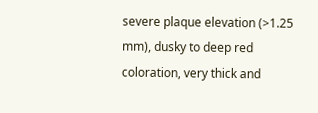severe plaque elevation (>1.25 mm), dusky to deep red coloration, very thick and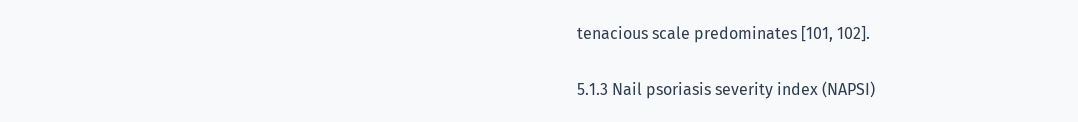tenacious scale predominates [101, 102].

5.1.3 Nail psoriasis severity index (NAPSI)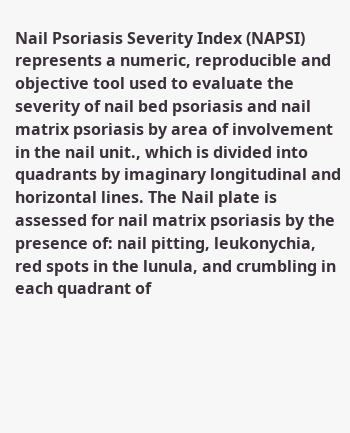Nail Psoriasis Severity Index (NAPSI) represents a numeric, reproducible and objective tool used to evaluate the severity of nail bed psoriasis and nail matrix psoriasis by area of involvement in the nail unit., which is divided into quadrants by imaginary longitudinal and horizontal lines. The Nail plate is assessed for nail matrix psoriasis by the presence of: nail pitting, leukonychia, red spots in the lunula, and crumbling in each quadrant of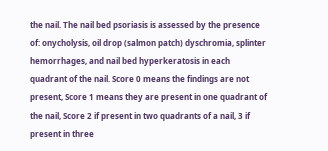the nail. The nail bed psoriasis is assessed by the presence of: onycholysis, oil drop (salmon patch) dyschromia, splinter hemorrhages, and nail bed hyperkeratosis in each quadrant of the nail. Score 0 means the findings are not present, Score 1 means they are present in one quadrant of the nail, Score 2 if present in two quadrants of a nail, 3 if present in three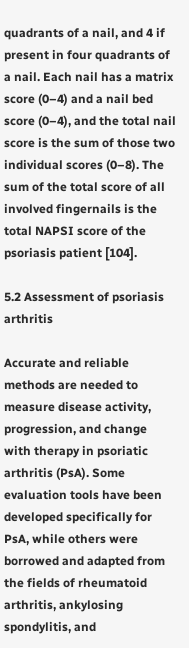quadrants of a nail, and 4 if present in four quadrants of a nail. Each nail has a matrix score (0–4) and a nail bed score (0–4), and the total nail score is the sum of those two individual scores (0–8). The sum of the total score of all involved fingernails is the total NAPSI score of the psoriasis patient [104].

5.2 Assessment of psoriasis arthritis

Accurate and reliable methods are needed to measure disease activity, progression, and change with therapy in psoriatic arthritis (PsA). Some evaluation tools have been developed specifically for PsA, while others were borrowed and adapted from the fields of rheumatoid arthritis, ankylosing spondylitis, and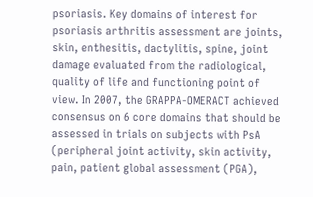psoriasis. Key domains of interest for psoriasis arthritis assessment are joints, skin, enthesitis, dactylitis, spine, joint damage evaluated from the radiological, quality of life and functioning point of view. In 2007, the GRAPPA-OMERACT achieved consensus on 6 core domains that should be assessed in trials on subjects with PsA (peripheral joint activity, skin activity, pain, patient global assessment (PGA),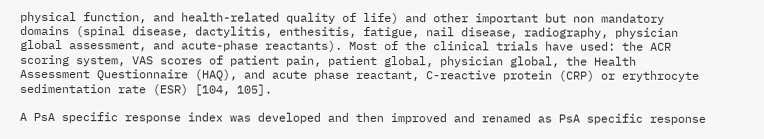physical function, and health-related quality of life) and other important but non mandatory domains (spinal disease, dactylitis, enthesitis, fatigue, nail disease, radiography, physician global assessment, and acute-phase reactants). Most of the clinical trials have used: the ACR scoring system, VAS scores of patient pain, patient global, physician global, the Health Assessment Questionnaire (HAQ), and acute phase reactant, C-reactive protein (CRP) or erythrocyte sedimentation rate (ESR) [104, 105].

A PsA specific response index was developed and then improved and renamed as PsA specific response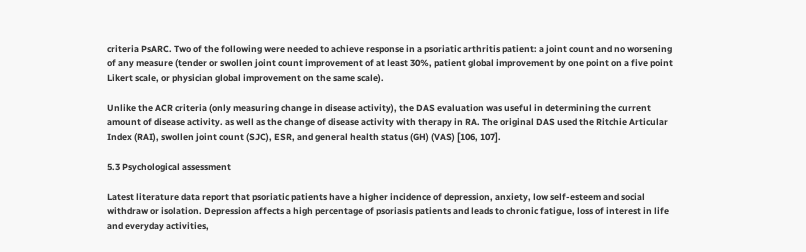criteria PsARC. Two of the following were needed to achieve response in a psoriatic arthritis patient: a joint count and no worsening of any measure (tender or swollen joint count improvement of at least 30%, patient global improvement by one point on a five point Likert scale, or physician global improvement on the same scale).

Unlike the ACR criteria (only measuring change in disease activity), the DAS evaluation was useful in determining the current amount of disease activity. as well as the change of disease activity with therapy in RA. The original DAS used the Ritchie Articular Index (RAI), swollen joint count (SJC), ESR, and general health status (GH) (VAS) [106, 107].

5.3 Psychological assessment

Latest literature data report that psoriatic patients have a higher incidence of depression, anxiety, low self-esteem and social withdraw or isolation. Depression affects a high percentage of psoriasis patients and leads to chronic fatigue, loss of interest in life and everyday activities,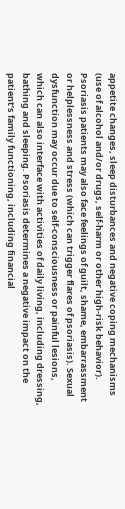appetite changes, sleep disturbances and negative coping mechanisms (use of alcohol and/or drugs, self-harm or other high-risk behavior). Psoriasis patients may also face feelings of guilt, shame, embarrassment or helplessness and stress (which can trigger flares of psoriasis). Sexual dysfunction may occur due to self-consciousness or painful lesions, which can also interface with activities of daily living, including dressing, bathing and sleeping. Psoriasis determines a negative impact on the patient’s family functioning, including financial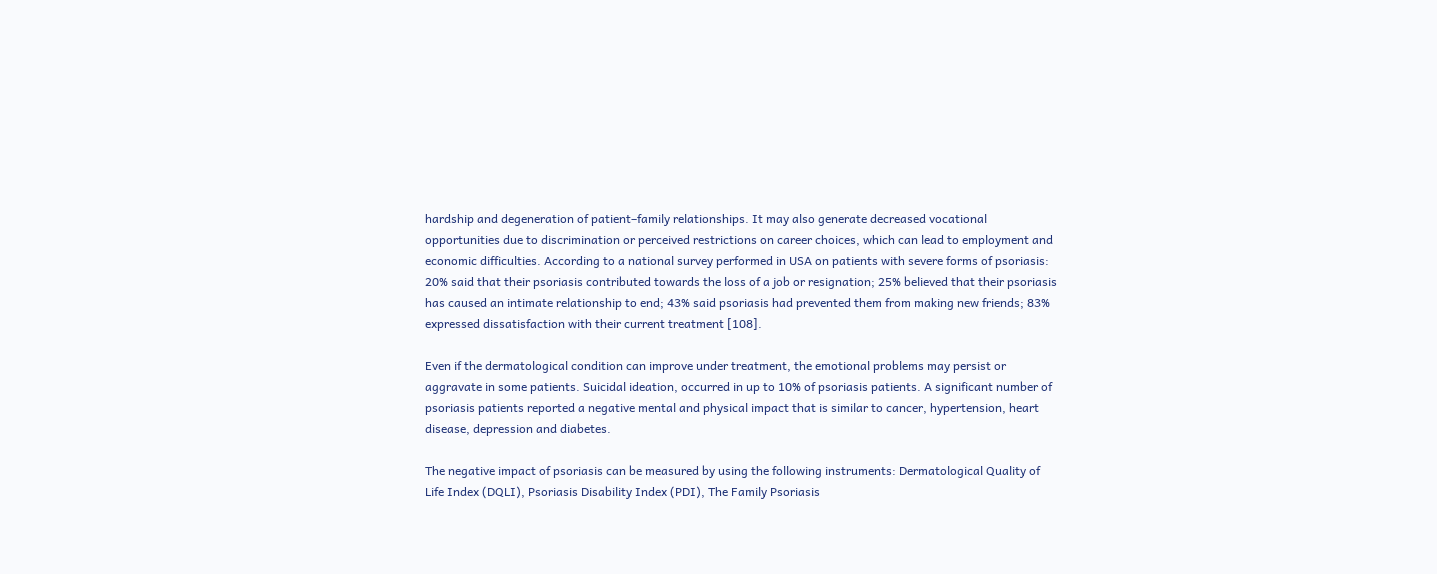hardship and degeneration of patient–family relationships. It may also generate decreased vocational opportunities due to discrimination or perceived restrictions on career choices, which can lead to employment and economic difficulties. According to a national survey performed in USA on patients with severe forms of psoriasis: 20% said that their psoriasis contributed towards the loss of a job or resignation; 25% believed that their psoriasis has caused an intimate relationship to end; 43% said psoriasis had prevented them from making new friends; 83% expressed dissatisfaction with their current treatment [108].

Even if the dermatological condition can improve under treatment, the emotional problems may persist or aggravate in some patients. Suicidal ideation, occurred in up to 10% of psoriasis patients. A significant number of psoriasis patients reported a negative mental and physical impact that is similar to cancer, hypertension, heart disease, depression and diabetes.

The negative impact of psoriasis can be measured by using the following instruments: Dermatological Quality of Life Index (DQLI), Psoriasis Disability Index (PDI), The Family Psoriasis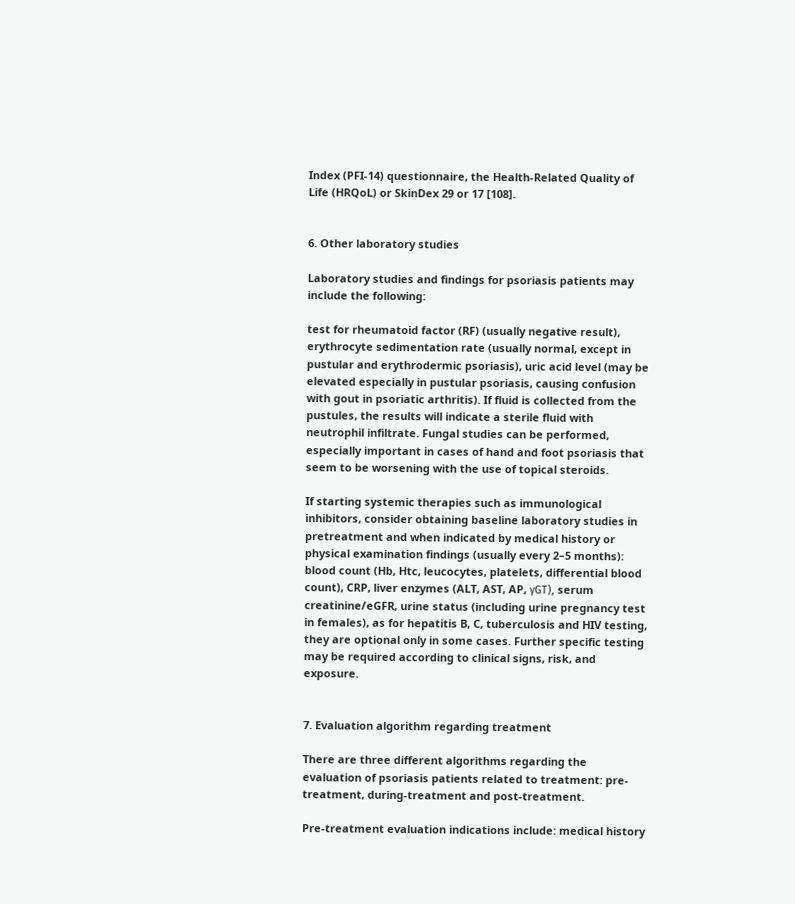Index (PFI-14) questionnaire, the Health-Related Quality of Life (HRQoL) or SkinDex 29 or 17 [108].


6. Other laboratory studies

Laboratory studies and findings for psoriasis patients may include the following:

test for rheumatoid factor (RF) (usually negative result), erythrocyte sedimentation rate (usually normal, except in pustular and erythrodermic psoriasis), uric acid level (may be elevated especially in pustular psoriasis, causing confusion with gout in psoriatic arthritis). If fluid is collected from the pustules, the results will indicate a sterile fluid with neutrophil infiltrate. Fungal studies can be performed, especially important in cases of hand and foot psoriasis that seem to be worsening with the use of topical steroids.

If starting systemic therapies such as immunological inhibitors, consider obtaining baseline laboratory studies in pretreatment and when indicated by medical history or physical examination findings (usually every 2–5 months): blood count (Hb, Htc, leucocytes, platelets, differential blood count), CRP, liver enzymes (ALT, AST, AP, γGT), serum creatinine/eGFR, urine status (including urine pregnancy test in females), as for hepatitis B, C, tuberculosis and HIV testing, they are optional only in some cases. Further specific testing may be required according to clinical signs, risk, and exposure.


7. Evaluation algorithm regarding treatment

There are three different algorithms regarding the evaluation of psoriasis patients related to treatment: pre-treatment, during-treatment and post-treatment.

Pre-treatment evaluation indications include: medical history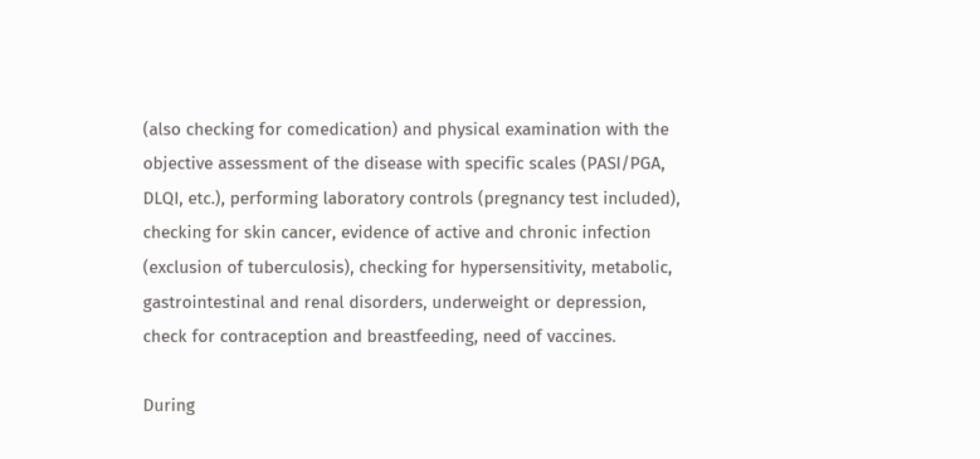(also checking for comedication) and physical examination with the objective assessment of the disease with specific scales (PASI/PGA, DLQI, etc.), performing laboratory controls (pregnancy test included), checking for skin cancer, evidence of active and chronic infection (exclusion of tuberculosis), checking for hypersensitivity, metabolic, gastrointestinal and renal disorders, underweight or depression, check for contraception and breastfeeding, need of vaccines.

During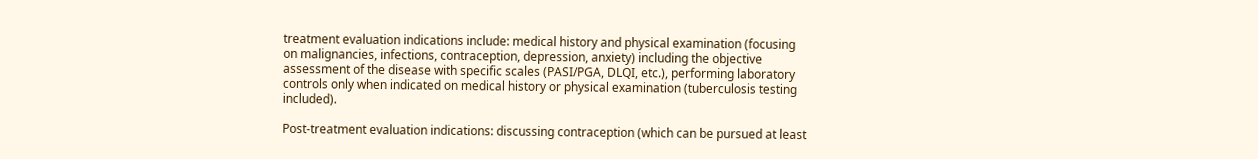treatment evaluation indications include: medical history and physical examination (focusing on malignancies, infections, contraception, depression, anxiety) including the objective assessment of the disease with specific scales (PASI/PGA, DLQI, etc.), performing laboratory controls only when indicated on medical history or physical examination (tuberculosis testing included).

Post-treatment evaluation indications: discussing contraception (which can be pursued at least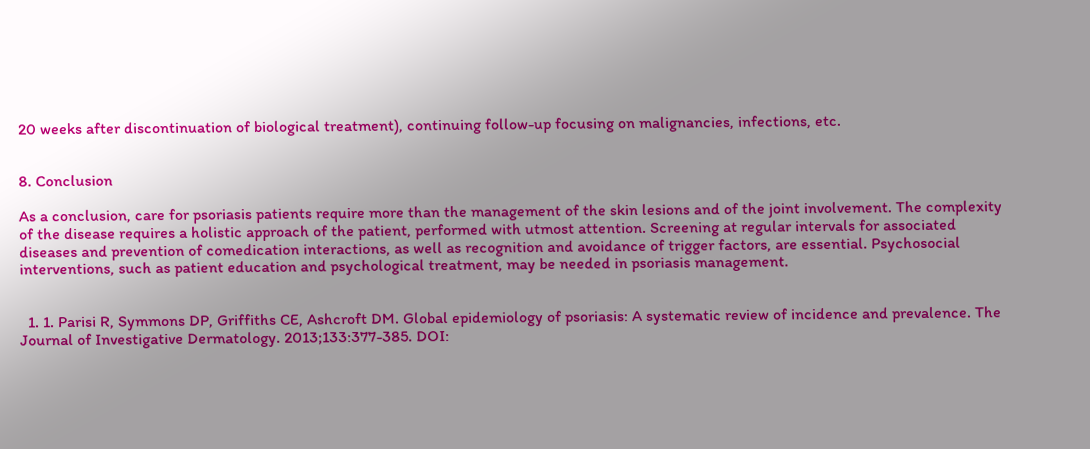20 weeks after discontinuation of biological treatment), continuing follow-up focusing on malignancies, infections, etc.


8. Conclusion

As a conclusion, care for psoriasis patients require more than the management of the skin lesions and of the joint involvement. The complexity of the disease requires a holistic approach of the patient, performed with utmost attention. Screening at regular intervals for associated diseases and prevention of comedication interactions, as well as recognition and avoidance of trigger factors, are essential. Psychosocial interventions, such as patient education and psychological treatment, may be needed in psoriasis management.


  1. 1. Parisi R, Symmons DP, Griffiths CE, Ashcroft DM. Global epidemiology of psoriasis: A systematic review of incidence and prevalence. The Journal of Investigative Dermatology. 2013;133:377-385. DOI: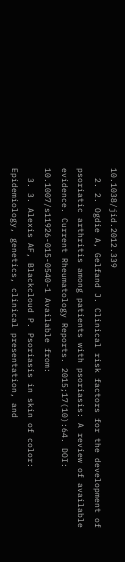10.1038/jid.2012.339
  2. 2. Ogdie A, Gelfand J. Clinical risk factors for the development of psoriatic arthritis among patients with psoriasis: A review of available evidence. Current Rheumatology Reports. 2015;17(10):64. DOI: 10.1007/s11926-015-0540-1 Available from:
  3. 3. Alexis AF, Blackcloud P. Psoriasis in skin of color: Epidemiology, genetics, clinical presentation, and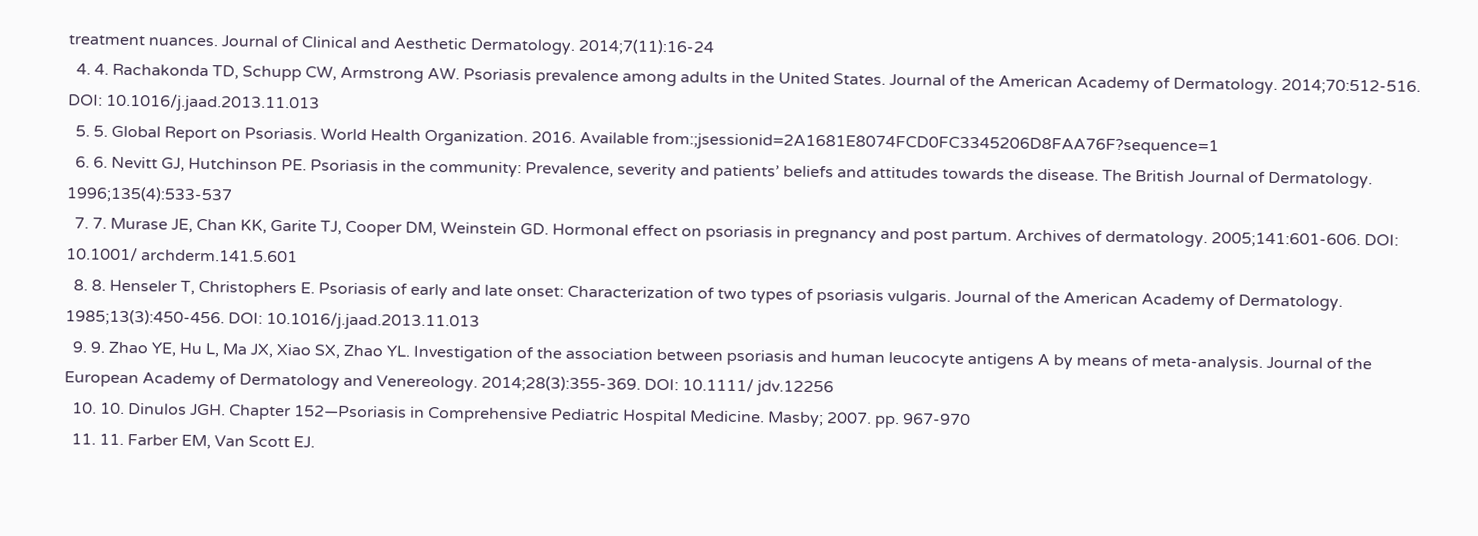treatment nuances. Journal of Clinical and Aesthetic Dermatology. 2014;7(11):16-24
  4. 4. Rachakonda TD, Schupp CW, Armstrong AW. Psoriasis prevalence among adults in the United States. Journal of the American Academy of Dermatology. 2014;70:512-516. DOI: 10.1016/j.jaad.2013.11.013
  5. 5. Global Report on Psoriasis. World Health Organization. 2016. Available from:;jsessionid=2A1681E8074FCD0FC3345206D8FAA76F?sequence=1
  6. 6. Nevitt GJ, Hutchinson PE. Psoriasis in the community: Prevalence, severity and patients’ beliefs and attitudes towards the disease. The British Journal of Dermatology. 1996;135(4):533-537
  7. 7. Murase JE, Chan KK, Garite TJ, Cooper DM, Weinstein GD. Hormonal effect on psoriasis in pregnancy and post partum. Archives of dermatology. 2005;141:601-606. DOI: 10.1001/ archderm.141.5.601
  8. 8. Henseler T, Christophers E. Psoriasis of early and late onset: Characterization of two types of psoriasis vulgaris. Journal of the American Academy of Dermatology. 1985;13(3):450-456. DOI: 10.1016/j.jaad.2013.11.013
  9. 9. Zhao YE, Hu L, Ma JX, Xiao SX, Zhao YL. Investigation of the association between psoriasis and human leucocyte antigens A by means of meta-analysis. Journal of the European Academy of Dermatology and Venereology. 2014;28(3):355-369. DOI: 10.1111/ jdv.12256
  10. 10. Dinulos JGH. Chapter 152—Psoriasis in Comprehensive Pediatric Hospital Medicine. Masby; 2007. pp. 967-970
  11. 11. Farber EM, Van Scott EJ.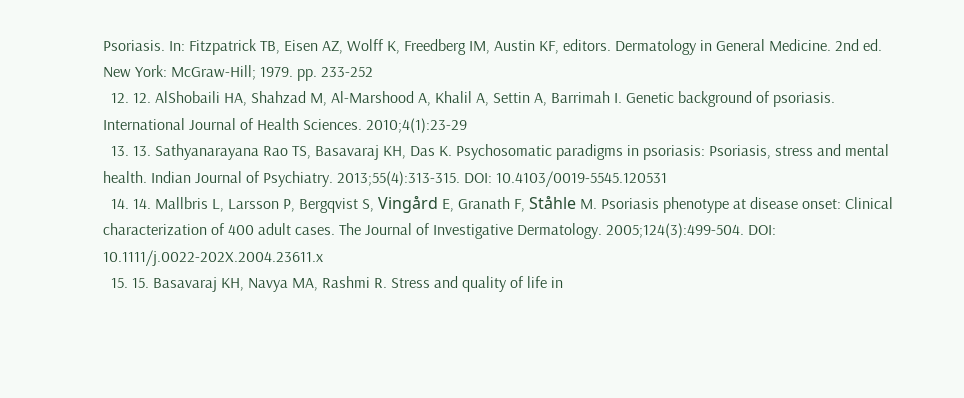Psoriasis. In: Fitzpatrick TB, Eisen AZ, Wolff K, Freedberg IM, Austin KF, editors. Dermatology in General Medicine. 2nd ed. New York: McGraw-Hill; 1979. pp. 233-252
  12. 12. AlShobaili HA, Shahzad M, Al-Marshood A, Khalil A, Settin A, Barrimah I. Genetic background of psoriasis. International Journal of Health Sciences. 2010;4(1):23-29
  13. 13. Sathyanarayana Rao TS, Basavaraj KH, Das K. Psychosomatic paradigms in psoriasis: Psoriasis, stress and mental health. Indian Journal of Psychiatry. 2013;55(4):313-315. DOI: 10.4103/0019-5545.120531
  14. 14. Mallbris L, Larsson P, Bergqvist S, Vingård E, Granath F, Ståhle M. Psoriasis phenotype at disease onset: Clinical characterization of 400 adult cases. The Journal of Investigative Dermatology. 2005;124(3):499-504. DOI: 10.1111/j.0022-202X.2004.23611.x
  15. 15. Basavaraj KH, Navya MA, Rashmi R. Stress and quality of life in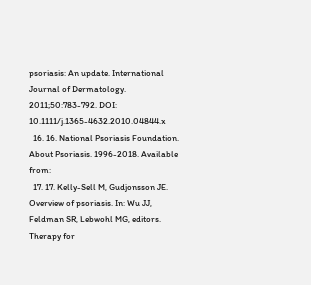psoriasis: An update. International Journal of Dermatology. 2011;50:783-792. DOI: 10.1111/j.1365-4632.2010.04844.x
  16. 16. National Psoriasis Foundation. About Psoriasis. 1996-2018. Available from:
  17. 17. Kelly-Sell M, Gudjonsson JE. Overview of psoriasis. In: Wu JJ, Feldman SR, Lebwohl MG, editors. Therapy for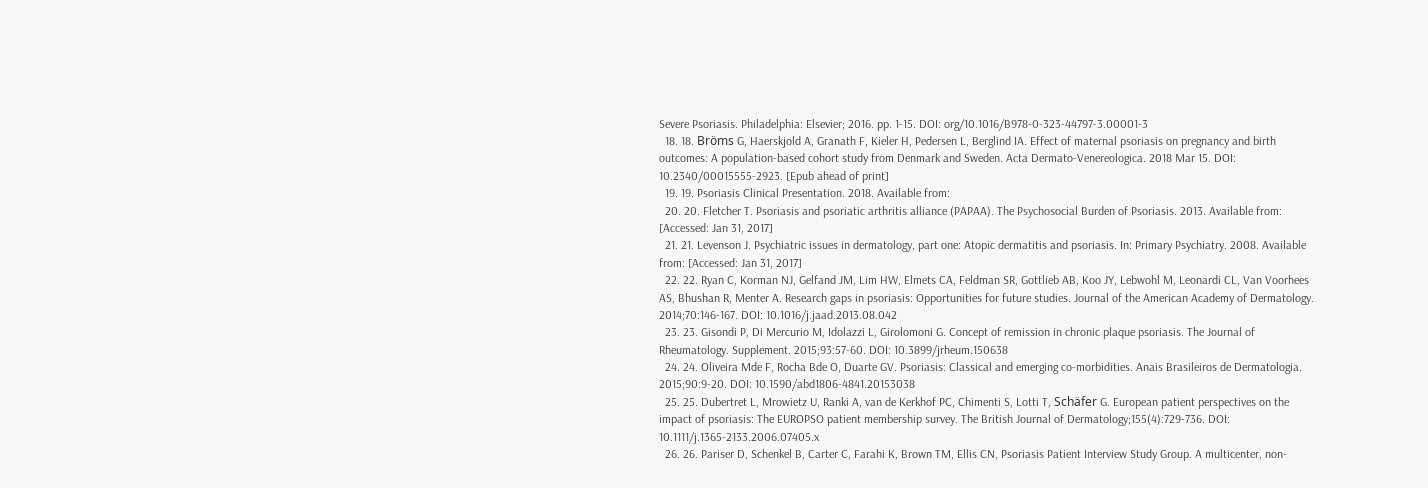Severe Psoriasis. Philadelphia: Elsevier; 2016. pp. 1-15. DOI: org/10.1016/B978-0-323-44797-3.00001-3
  18. 18. Bröms G, Haerskjold A, Granath F, Kieler H, Pedersen L, Berglind IA. Effect of maternal psoriasis on pregnancy and birth outcomes: A population-based cohort study from Denmark and Sweden. Acta Dermato-Venereologica. 2018 Mar 15. DOI: 10.2340/00015555-2923. [Epub ahead of print]
  19. 19. Psoriasis Clinical Presentation. 2018. Available from:
  20. 20. Fletcher T. Psoriasis and psoriatic arthritis alliance (PAPAA). The Psychosocial Burden of Psoriasis. 2013. Available from: [Accessed: Jan 31, 2017]
  21. 21. Levenson J. Psychiatric issues in dermatology, part one: Atopic dermatitis and psoriasis. In: Primary Psychiatry. 2008. Available from: [Accessed: Jan 31, 2017]
  22. 22. Ryan C, Korman NJ, Gelfand JM, Lim HW, Elmets CA, Feldman SR, Gottlieb AB, Koo JY, Lebwohl M, Leonardi CL, Van Voorhees AS, Bhushan R, Menter A. Research gaps in psoriasis: Opportunities for future studies. Journal of the American Academy of Dermatology. 2014;70:146-167. DOI: 10.1016/j.jaad.2013.08.042
  23. 23. Gisondi P, Di Mercurio M, Idolazzi L, Girolomoni G. Concept of remission in chronic plaque psoriasis. The Journal of Rheumatology. Supplement. 2015;93:57-60. DOI: 10.3899/jrheum.150638
  24. 24. Oliveira Mde F, Rocha Bde O, Duarte GV. Psoriasis: Classical and emerging co-morbidities. Anais Brasileiros de Dermatologia. 2015;90:9-20. DOI: 10.1590/abd1806-4841.20153038
  25. 25. Dubertret L, Mrowietz U, Ranki A, van de Kerkhof PC, Chimenti S, Lotti T, Schäfer G. European patient perspectives on the impact of psoriasis: The EUROPSO patient membership survey. The British Journal of Dermatology;155(4):729-736. DOI: 10.1111/j.1365-2133.2006.07405.x
  26. 26. Pariser D, Schenkel B, Carter C, Farahi K, Brown TM, Ellis CN, Psoriasis Patient Interview Study Group. A multicenter, non-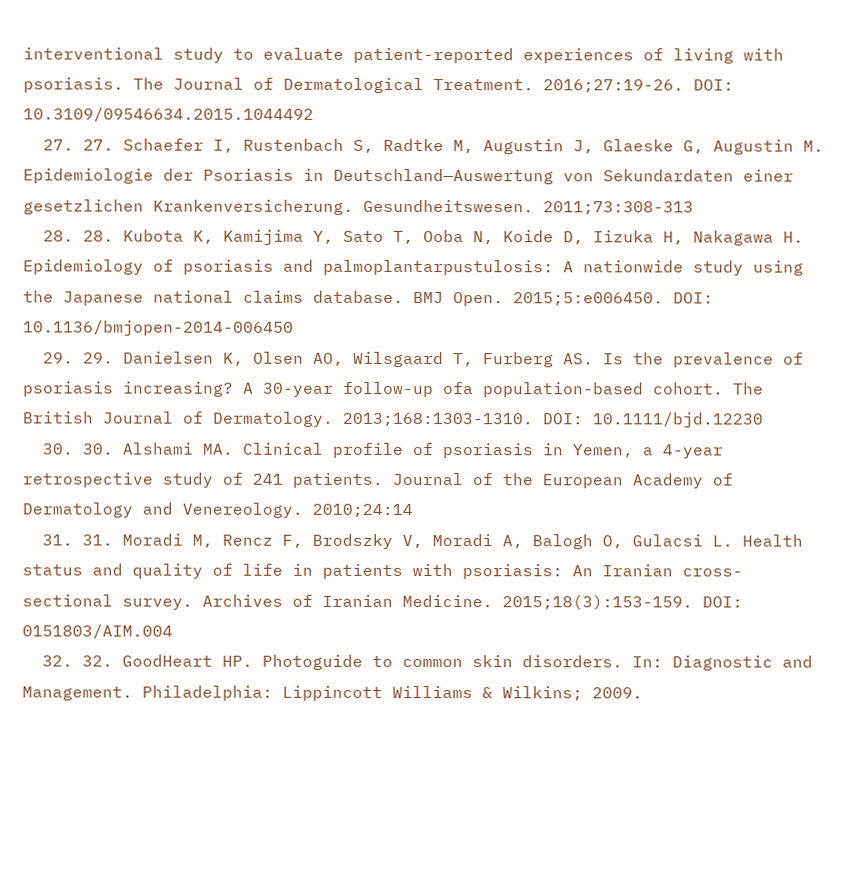interventional study to evaluate patient-reported experiences of living with psoriasis. The Journal of Dermatological Treatment. 2016;27:19-26. DOI: 10.3109/09546634.2015.1044492
  27. 27. Schaefer I, Rustenbach S, Radtke M, Augustin J, Glaeske G, Augustin M. Epidemiologie der Psoriasis in Deutschland—Auswertung von Sekundardaten einer gesetzlichen Krankenversicherung. Gesundheitswesen. 2011;73:308-313
  28. 28. Kubota K, Kamijima Y, Sato T, Ooba N, Koide D, Iizuka H, Nakagawa H. Epidemiology of psoriasis and palmoplantarpustulosis: A nationwide study using the Japanese national claims database. BMJ Open. 2015;5:e006450. DOI: 10.1136/bmjopen-2014-006450
  29. 29. Danielsen K, Olsen AO, Wilsgaard T, Furberg AS. Is the prevalence of psoriasis increasing? A 30-year follow-up ofa population-based cohort. The British Journal of Dermatology. 2013;168:1303-1310. DOI: 10.1111/bjd.12230
  30. 30. Alshami MA. Clinical profile of psoriasis in Yemen, a 4-year retrospective study of 241 patients. Journal of the European Academy of Dermatology and Venereology. 2010;24:14
  31. 31. Moradi M, Rencz F, Brodszky V, Moradi A, Balogh O, Gulacsi L. Health status and quality of life in patients with psoriasis: An Iranian cross-sectional survey. Archives of Iranian Medicine. 2015;18(3):153-159. DOI: 0151803/AIM.004
  32. 32. GoodHeart HP. Photoguide to common skin disorders. In: Diagnostic and Management. Philadelphia: Lippincott Williams & Wilkins; 2009.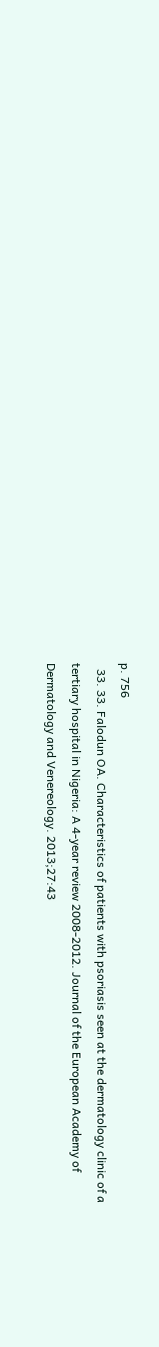p. 756
  33. 33. Falodun OA. Characteristics of patients with psoriasis seen at the dermatology clinic of a tertiary hospital in Nigeria: A 4-year review 2008-2012. Journal of the European Academy of Dermatology and Venereology. 2013;27:43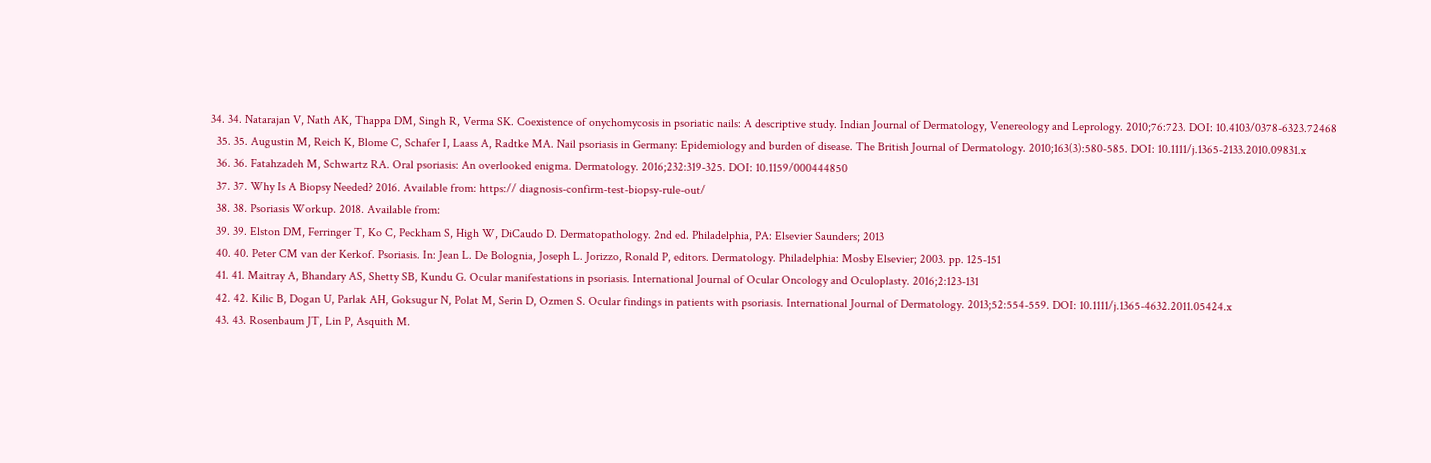34. 34. Natarajan V, Nath AK, Thappa DM, Singh R, Verma SK. Coexistence of onychomycosis in psoriatic nails: A descriptive study. Indian Journal of Dermatology, Venereology and Leprology. 2010;76:723. DOI: 10.4103/0378-6323.72468
  35. 35. Augustin M, Reich K, Blome C, Schafer I, Laass A, Radtke MA. Nail psoriasis in Germany: Epidemiology and burden of disease. The British Journal of Dermatology. 2010;163(3):580-585. DOI: 10.1111/j.1365-2133.2010.09831.x
  36. 36. Fatahzadeh M, Schwartz RA. Oral psoriasis: An overlooked enigma. Dermatology. 2016;232:319-325. DOI: 10.1159/000444850
  37. 37. Why Is A Biopsy Needed? 2016. Available from: https:// diagnosis-confirm-test-biopsy-rule-out/
  38. 38. Psoriasis Workup. 2018. Available from:
  39. 39. Elston DM, Ferringer T, Ko C, Peckham S, High W, DiCaudo D. Dermatopathology. 2nd ed. Philadelphia, PA: Elsevier Saunders; 2013
  40. 40. Peter CM van der Kerkof. Psoriasis. In: Jean L. De Bolognia, Joseph L. Jorizzo, Ronald P, editors. Dermatology. Philadelphia: Mosby Elsevier; 2003. pp. 125-151
  41. 41. Maitray A, Bhandary AS, Shetty SB, Kundu G. Ocular manifestations in psoriasis. International Journal of Ocular Oncology and Oculoplasty. 2016;2:123-131
  42. 42. Kilic B, Dogan U, Parlak AH, Goksugur N, Polat M, Serin D, Ozmen S. Ocular findings in patients with psoriasis. International Journal of Dermatology. 2013;52:554-559. DOI: 10.1111/j.1365-4632.2011.05424.x
  43. 43. Rosenbaum JT, Lin P, Asquith M.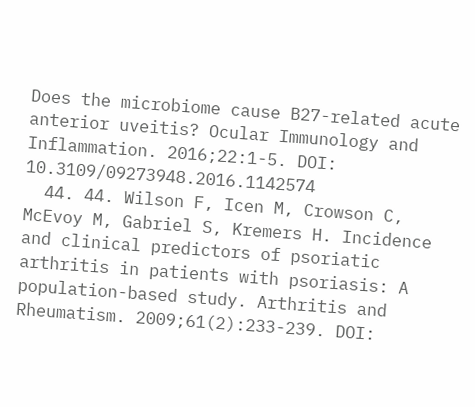Does the microbiome cause B27-related acute anterior uveitis? Ocular Immunology and Inflammation. 2016;22:1-5. DOI: 10.3109/09273948.2016.1142574
  44. 44. Wilson F, Icen M, Crowson C, McEvoy M, Gabriel S, Kremers H. Incidence and clinical predictors of psoriatic arthritis in patients with psoriasis: A population-based study. Arthritis and Rheumatism. 2009;61(2):233-239. DOI: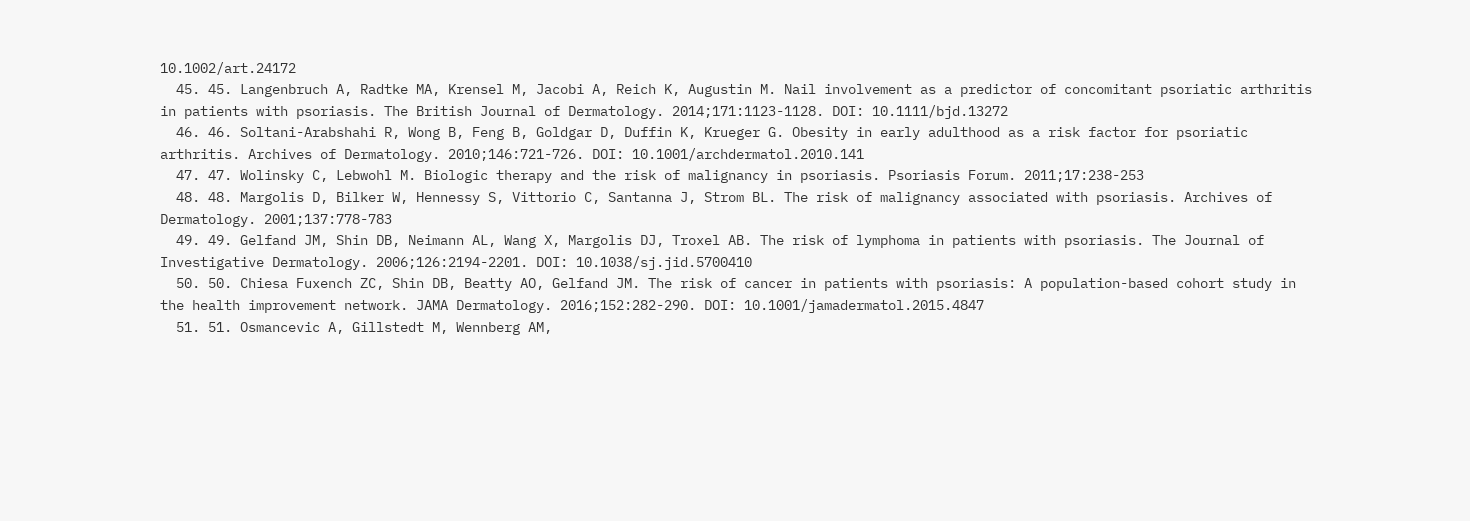10.1002/art.24172
  45. 45. Langenbruch A, Radtke MA, Krensel M, Jacobi A, Reich K, Augustin M. Nail involvement as a predictor of concomitant psoriatic arthritis in patients with psoriasis. The British Journal of Dermatology. 2014;171:1123-1128. DOI: 10.1111/bjd.13272
  46. 46. Soltani-Arabshahi R, Wong B, Feng B, Goldgar D, Duffin K, Krueger G. Obesity in early adulthood as a risk factor for psoriatic arthritis. Archives of Dermatology. 2010;146:721-726. DOI: 10.1001/archdermatol.2010.141
  47. 47. Wolinsky C, Lebwohl M. Biologic therapy and the risk of malignancy in psoriasis. Psoriasis Forum. 2011;17:238-253
  48. 48. Margolis D, Bilker W, Hennessy S, Vittorio C, Santanna J, Strom BL. The risk of malignancy associated with psoriasis. Archives of Dermatology. 2001;137:778-783
  49. 49. Gelfand JM, Shin DB, Neimann AL, Wang X, Margolis DJ, Troxel AB. The risk of lymphoma in patients with psoriasis. The Journal of Investigative Dermatology. 2006;126:2194-2201. DOI: 10.1038/sj.jid.5700410
  50. 50. Chiesa Fuxench ZC, Shin DB, Beatty AO, Gelfand JM. The risk of cancer in patients with psoriasis: A population-based cohort study in the health improvement network. JAMA Dermatology. 2016;152:282-290. DOI: 10.1001/jamadermatol.2015.4847
  51. 51. Osmancevic A, Gillstedt M, Wennberg AM,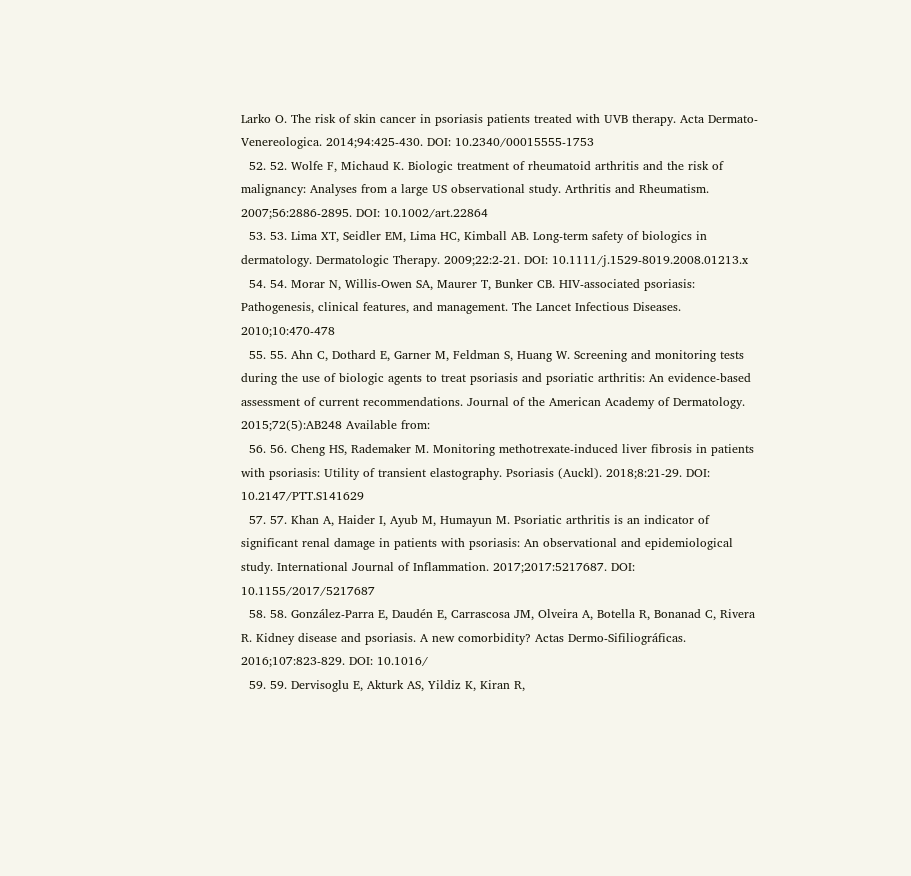Larko O. The risk of skin cancer in psoriasis patients treated with UVB therapy. Acta Dermato-Venereologica. 2014;94:425-430. DOI: 10.2340/00015555-1753
  52. 52. Wolfe F, Michaud K. Biologic treatment of rheumatoid arthritis and the risk of malignancy: Analyses from a large US observational study. Arthritis and Rheumatism. 2007;56:2886-2895. DOI: 10.1002/art.22864
  53. 53. Lima XT, Seidler EM, Lima HC, Kimball AB. Long-term safety of biologics in dermatology. Dermatologic Therapy. 2009;22:2-21. DOI: 10.1111/j.1529-8019.2008.01213.x
  54. 54. Morar N, Willis-Owen SA, Maurer T, Bunker CB. HIV-associated psoriasis: Pathogenesis, clinical features, and management. The Lancet Infectious Diseases. 2010;10:470-478
  55. 55. Ahn C, Dothard E, Garner M, Feldman S, Huang W. Screening and monitoring tests during the use of biologic agents to treat psoriasis and psoriatic arthritis: An evidence-based assessment of current recommendations. Journal of the American Academy of Dermatology. 2015;72(5):AB248 Available from:
  56. 56. Cheng HS, Rademaker M. Monitoring methotrexate-induced liver fibrosis in patients with psoriasis: Utility of transient elastography. Psoriasis (Auckl). 2018;8:21-29. DOI: 10.2147/PTT.S141629
  57. 57. Khan A, Haider I, Ayub M, Humayun M. Psoriatic arthritis is an indicator of significant renal damage in patients with psoriasis: An observational and epidemiological study. International Journal of Inflammation. 2017;2017:5217687. DOI: 10.1155/2017/5217687
  58. 58. González-Parra E, Daudén E, Carrascosa JM, Olveira A, Botella R, Bonanad C, Rivera R. Kidney disease and psoriasis. A new comorbidity? Actas Dermo-Sifiliográficas. 2016;107:823-829. DOI: 10.1016/
  59. 59. Dervisoglu E, Akturk AS, Yildiz K, Kiran R,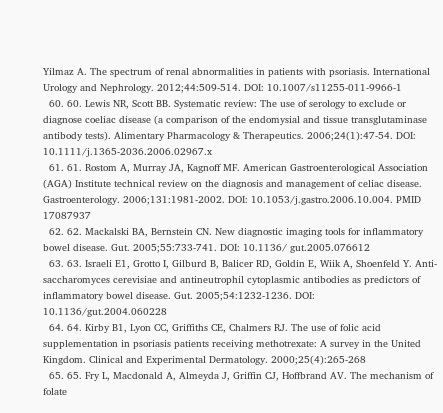Yilmaz A. The spectrum of renal abnormalities in patients with psoriasis. International Urology and Nephrology. 2012;44:509-514. DOI: 10.1007/s11255-011-9966-1
  60. 60. Lewis NR, Scott BB. Systematic review: The use of serology to exclude or diagnose coeliac disease (a comparison of the endomysial and tissue transglutaminase antibody tests). Alimentary Pharmacology & Therapeutics. 2006;24(1):47-54. DOI: 10.1111/j.1365-2036.2006.02967.x
  61. 61. Rostom A, Murray JA, Kagnoff MF. American Gastroenterological Association (AGA) Institute technical review on the diagnosis and management of celiac disease. Gastroenterology. 2006;131:1981-2002. DOI: 10.1053/j.gastro.2006.10.004. PMID 17087937
  62. 62. Mackalski BA, Bernstein CN. New diagnostic imaging tools for inflammatory bowel disease. Gut. 2005;55:733-741. DOI: 10.1136/ gut.2005.076612
  63. 63. Israeli E1, Grotto I, Gilburd B, Balicer RD, Goldin E, Wiik A, Shoenfeld Y. Anti-saccharomyces cerevisiae and antineutrophil cytoplasmic antibodies as predictors of inflammatory bowel disease. Gut. 2005;54:1232-1236. DOI: 10.1136/gut.2004.060228
  64. 64. Kirby B1, Lyon CC, Griffiths CE, Chalmers RJ. The use of folic acid supplementation in psoriasis patients receiving methotrexate: A survey in the United Kingdom. Clinical and Experimental Dermatology. 2000;25(4):265-268
  65. 65. Fry L, Macdonald A, Almeyda J, Griffin CJ, Hoffbrand AV. The mechanism of folate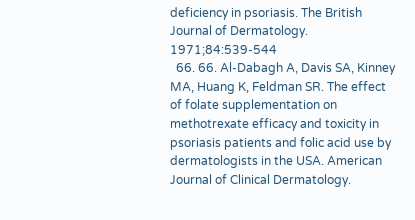deficiency in psoriasis. The British Journal of Dermatology. 1971;84:539-544
  66. 66. Al-Dabagh A, Davis SA, Kinney MA, Huang K, Feldman SR. The effect of folate supplementation on methotrexate efficacy and toxicity in psoriasis patients and folic acid use by dermatologists in the USA. American Journal of Clinical Dermatology.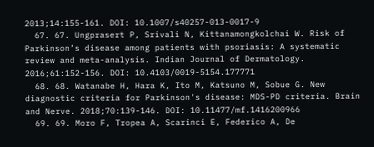2013;14:155-161. DOI: 10.1007/s40257-013-0017-9
  67. 67. Ungprasert P, Srivali N, Kittanamongkolchai W. Risk of Parkinson’s disease among patients with psoriasis: A systematic review and meta-analysis. Indian Journal of Dermatology. 2016;61:152-156. DOI: 10.4103/0019-5154.177771
  68. 68. Watanabe H, Hara K, Ito M, Katsuno M, Sobue G. New diagnostic criteria for Parkinson's disease: MDS-PD criteria. Brain and Nerve. 2018;70:139-146. DOI: 10.11477/mf.1416200966
  69. 69. Moro F, Tropea A, Scarinci E, Federico A, De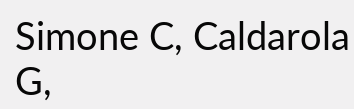Simone C, Caldarola G,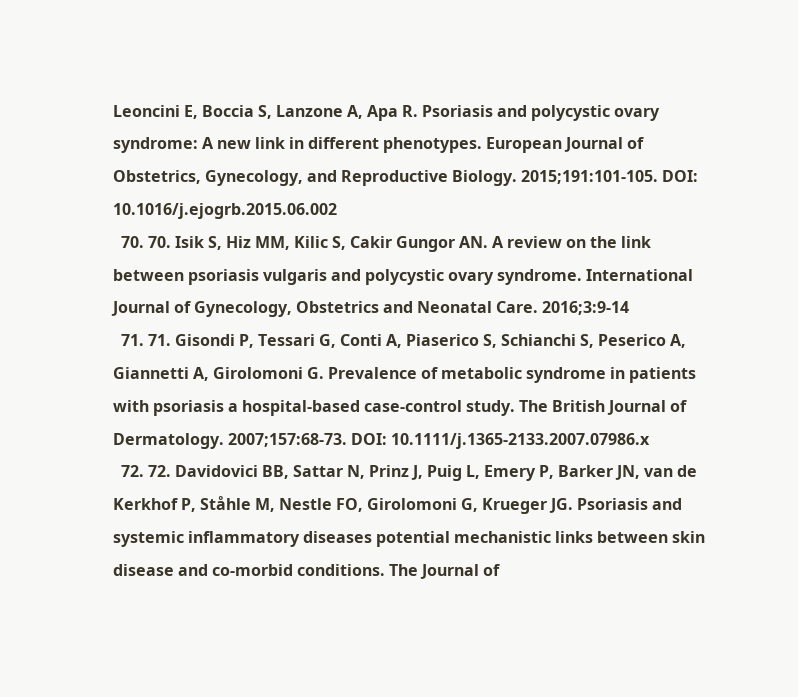Leoncini E, Boccia S, Lanzone A, Apa R. Psoriasis and polycystic ovary syndrome: A new link in different phenotypes. European Journal of Obstetrics, Gynecology, and Reproductive Biology. 2015;191:101-105. DOI: 10.1016/j.ejogrb.2015.06.002
  70. 70. Isik S, Hiz MM, Kilic S, Cakir Gungor AN. A review on the link between psoriasis vulgaris and polycystic ovary syndrome. International Journal of Gynecology, Obstetrics and Neonatal Care. 2016;3:9-14
  71. 71. Gisondi P, Tessari G, Conti A, Piaserico S, Schianchi S, Peserico A, Giannetti A, Girolomoni G. Prevalence of metabolic syndrome in patients with psoriasis a hospital-based case-control study. The British Journal of Dermatology. 2007;157:68-73. DOI: 10.1111/j.1365-2133.2007.07986.x
  72. 72. Davidovici BB, Sattar N, Prinz J, Puig L, Emery P, Barker JN, van de Kerkhof P, Ståhle M, Nestle FO, Girolomoni G, Krueger JG. Psoriasis and systemic inflammatory diseases potential mechanistic links between skin disease and co-morbid conditions. The Journal of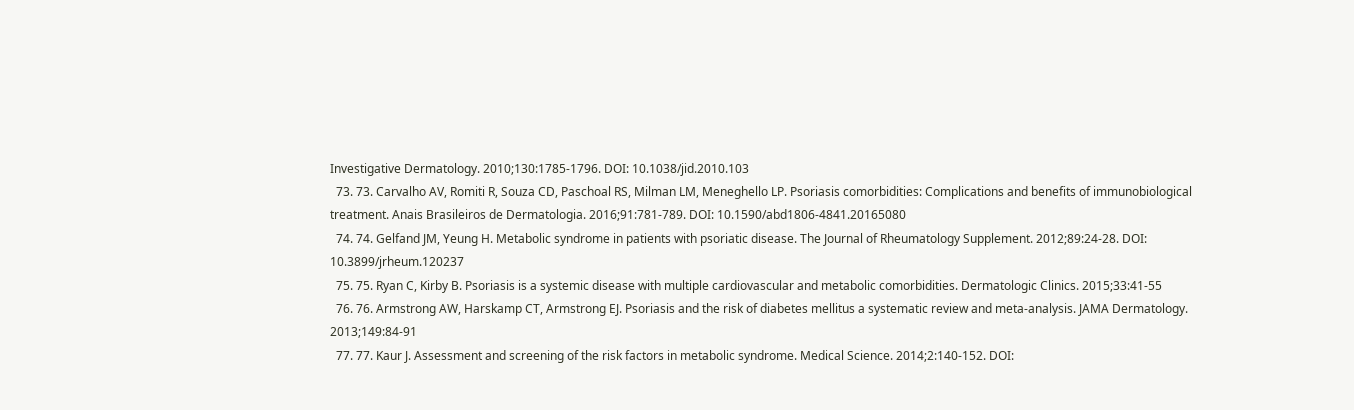Investigative Dermatology. 2010;130:1785-1796. DOI: 10.1038/jid.2010.103
  73. 73. Carvalho AV, Romiti R, Souza CD, Paschoal RS, Milman LM, Meneghello LP. Psoriasis comorbidities: Complications and benefits of immunobiological treatment. Anais Brasileiros de Dermatologia. 2016;91:781-789. DOI: 10.1590/abd1806-4841.20165080
  74. 74. Gelfand JM, Yeung H. Metabolic syndrome in patients with psoriatic disease. The Journal of Rheumatology Supplement. 2012;89:24-28. DOI: 10.3899/jrheum.120237
  75. 75. Ryan C, Kirby B. Psoriasis is a systemic disease with multiple cardiovascular and metabolic comorbidities. Dermatologic Clinics. 2015;33:41-55
  76. 76. Armstrong AW, Harskamp CT, Armstrong EJ. Psoriasis and the risk of diabetes mellitus a systematic review and meta-analysis. JAMA Dermatology. 2013;149:84-91
  77. 77. Kaur J. Assessment and screening of the risk factors in metabolic syndrome. Medical Science. 2014;2:140-152. DOI: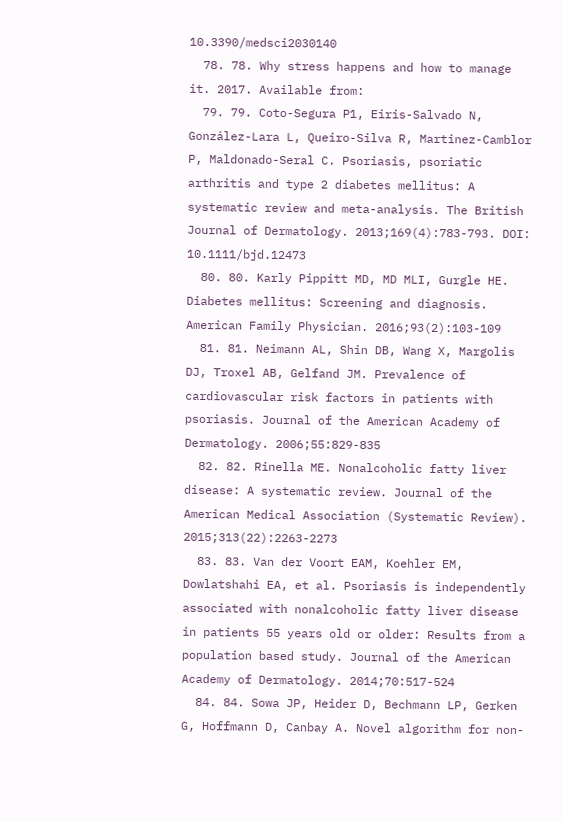10.3390/medsci2030140
  78. 78. Why stress happens and how to manage it. 2017. Available from:
  79. 79. Coto-Segura P1, Eiris-Salvado N, González-Lara L, Queiro-Silva R, Martinez-Camblor P, Maldonado-Seral C. Psoriasis, psoriatic arthritis and type 2 diabetes mellitus: A systematic review and meta-analysis. The British Journal of Dermatology. 2013;169(4):783-793. DOI: 10.1111/bjd.12473
  80. 80. Karly Pippitt MD, MD MLI, Gurgle HE. Diabetes mellitus: Screening and diagnosis. American Family Physician. 2016;93(2):103-109
  81. 81. Neimann AL, Shin DB, Wang X, Margolis DJ, Troxel AB, Gelfand JM. Prevalence of cardiovascular risk factors in patients with psoriasis. Journal of the American Academy of Dermatology. 2006;55:829-835
  82. 82. Rinella ME. Nonalcoholic fatty liver disease: A systematic review. Journal of the American Medical Association (Systematic Review). 2015;313(22):2263-2273
  83. 83. Van der Voort EAM, Koehler EM, Dowlatshahi EA, et al. Psoriasis is independently associated with nonalcoholic fatty liver disease in patients 55 years old or older: Results from a population based study. Journal of the American Academy of Dermatology. 2014;70:517-524
  84. 84. Sowa JP, Heider D, Bechmann LP, Gerken G, Hoffmann D, Canbay A. Novel algorithm for non-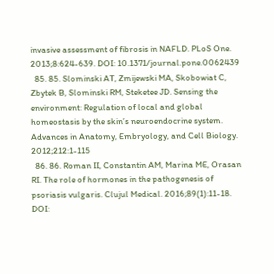invasive assessment of fibrosis in NAFLD. PLoS One. 2013;8:624-639. DOI: 10.1371/journal.pone.0062439
  85. 85. Slominski AT, Zmijewski MA, Skobowiat C, Zbytek B, Slominski RM, Steketee JD. Sensing the environment: Regulation of local and global homeostasis by the skin’s neuroendocrine system. Advances in Anatomy, Embryology, and Cell Biology. 2012;212:1-115
  86. 86. Roman II, Constantin AM, Marina ME, Orasan RI. The role of hormones in the pathogenesis of psoriasis vulgaris. Clujul Medical. 2016;89(1):11-18. DOI: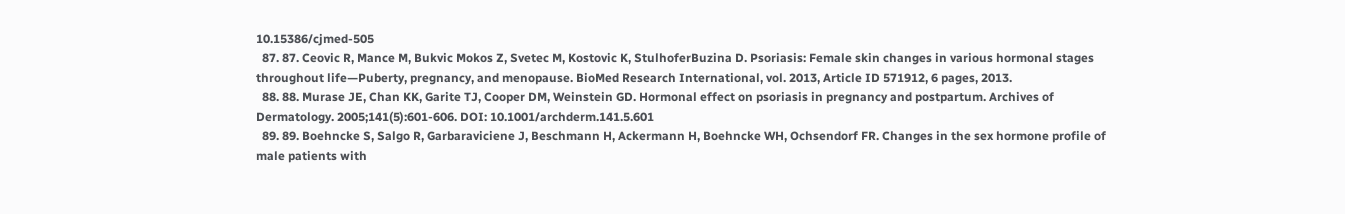10.15386/cjmed-505
  87. 87. Ceovic R, Mance M, Bukvic Mokos Z, Svetec M, Kostovic K, StulhoferBuzina D. Psoriasis: Female skin changes in various hormonal stages throughout life—Puberty, pregnancy, and menopause. BioMed Research International, vol. 2013, Article ID 571912, 6 pages, 2013.
  88. 88. Murase JE, Chan KK, Garite TJ, Cooper DM, Weinstein GD. Hormonal effect on psoriasis in pregnancy and postpartum. Archives of Dermatology. 2005;141(5):601-606. DOI: 10.1001/archderm.141.5.601
  89. 89. Boehncke S, Salgo R, Garbaraviciene J, Beschmann H, Ackermann H, Boehncke WH, Ochsendorf FR. Changes in the sex hormone profile of male patients with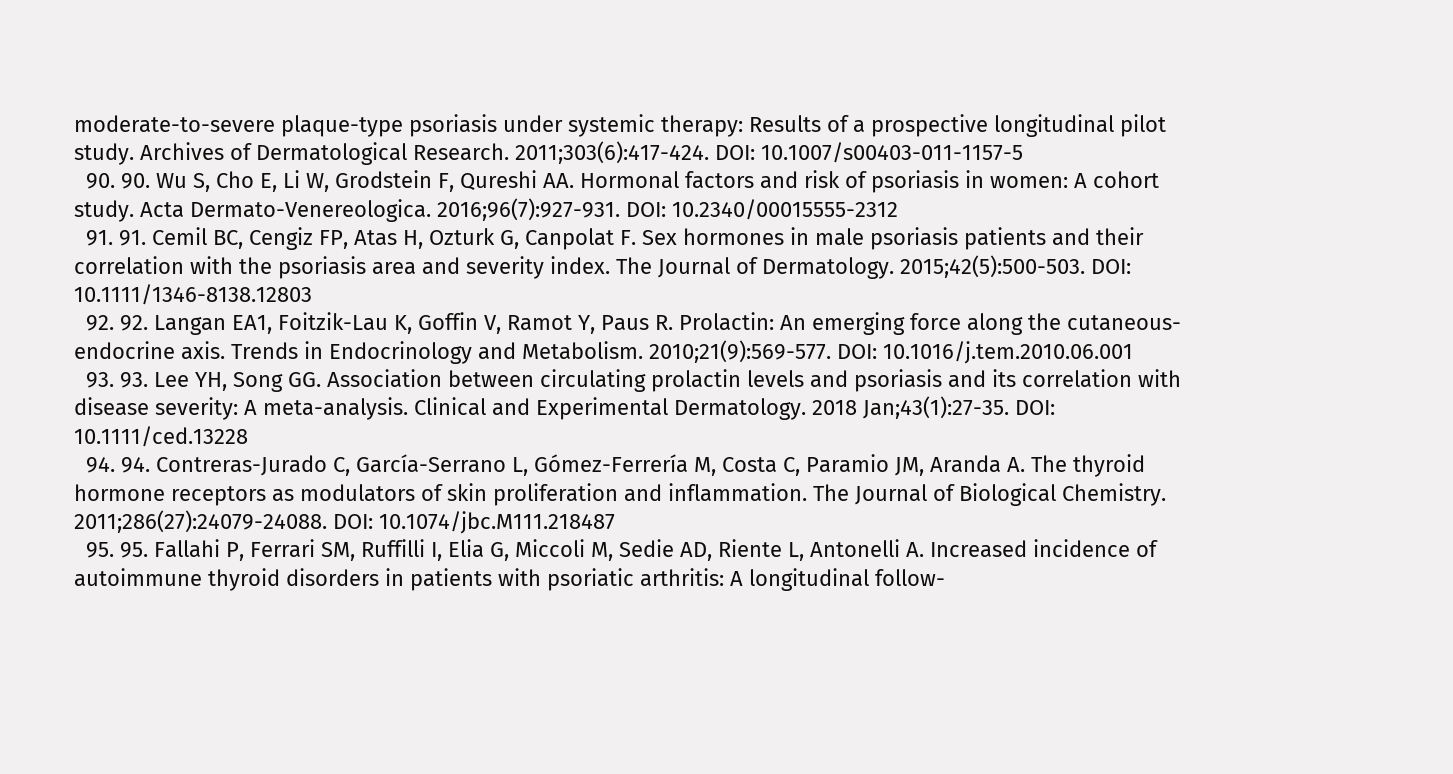moderate-to-severe plaque-type psoriasis under systemic therapy: Results of a prospective longitudinal pilot study. Archives of Dermatological Research. 2011;303(6):417-424. DOI: 10.1007/s00403-011-1157-5
  90. 90. Wu S, Cho E, Li W, Grodstein F, Qureshi AA. Hormonal factors and risk of psoriasis in women: A cohort study. Acta Dermato-Venereologica. 2016;96(7):927-931. DOI: 10.2340/00015555-2312
  91. 91. Cemil BC, Cengiz FP, Atas H, Ozturk G, Canpolat F. Sex hormones in male psoriasis patients and their correlation with the psoriasis area and severity index. The Journal of Dermatology. 2015;42(5):500-503. DOI: 10.1111/1346-8138.12803
  92. 92. Langan EA1, Foitzik-Lau K, Goffin V, Ramot Y, Paus R. Prolactin: An emerging force along the cutaneous-endocrine axis. Trends in Endocrinology and Metabolism. 2010;21(9):569-577. DOI: 10.1016/j.tem.2010.06.001
  93. 93. Lee YH, Song GG. Association between circulating prolactin levels and psoriasis and its correlation with disease severity: A meta-analysis. Clinical and Experimental Dermatology. 2018 Jan;43(1):27-35. DOI: 10.1111/ced.13228
  94. 94. Contreras-Jurado C, García-Serrano L, Gómez-Ferrería M, Costa C, Paramio JM, Aranda A. The thyroid hormone receptors as modulators of skin proliferation and inflammation. The Journal of Biological Chemistry. 2011;286(27):24079-24088. DOI: 10.1074/jbc.M111.218487
  95. 95. Fallahi P, Ferrari SM, Ruffilli I, Elia G, Miccoli M, Sedie AD, Riente L, Antonelli A. Increased incidence of autoimmune thyroid disorders in patients with psoriatic arthritis: A longitudinal follow-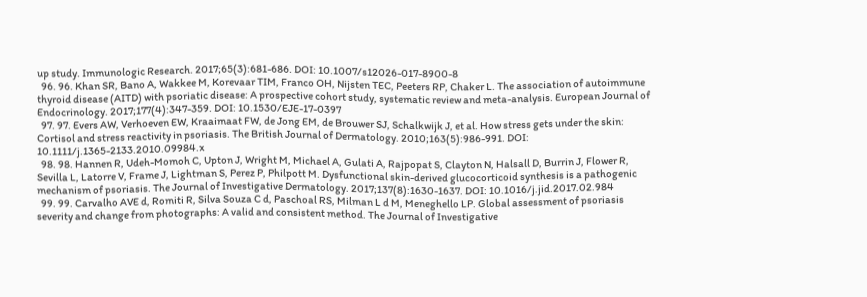up study. Immunologic Research. 2017;65(3):681-686. DOI: 10.1007/s12026-017-8900-8
  96. 96. Khan SR, Bano A, Wakkee M, Korevaar TIM, Franco OH, Nijsten TEC, Peeters RP, Chaker L. The association of autoimmune thyroid disease (AITD) with psoriatic disease: A prospective cohort study, systematic review and meta-analysis. European Journal of Endocrinology. 2017;177(4):347-359. DOI: 10.1530/EJE-17-0397
  97. 97. Evers AW, Verhoeven EW, Kraaimaat FW, de Jong EM, de Brouwer SJ, Schalkwijk J, et al. How stress gets under the skin: Cortisol and stress reactivity in psoriasis. The British Journal of Dermatology. 2010;163(5):986-991. DOI: 10.1111/j.1365-2133.2010.09984.x
  98. 98. Hannen R, Udeh-Momoh C, Upton J, Wright M, Michael A, Gulati A, Rajpopat S, Clayton N, Halsall D, Burrin J, Flower R, Sevilla L, Latorre V, Frame J, Lightman S, Perez P, Philpott M. Dysfunctional skin-derived glucocorticoid synthesis is a pathogenic mechanism of psoriasis. The Journal of Investigative Dermatology. 2017;137(8):1630-1637. DOI: 10.1016/j.jid.2017.02.984
  99. 99. Carvalho AVE d, Romiti R, Silva Souza C d, Paschoal RS, Milman L d M, Meneghello LP. Global assessment of psoriasis severity and change from photographs: A valid and consistent method. The Journal of Investigative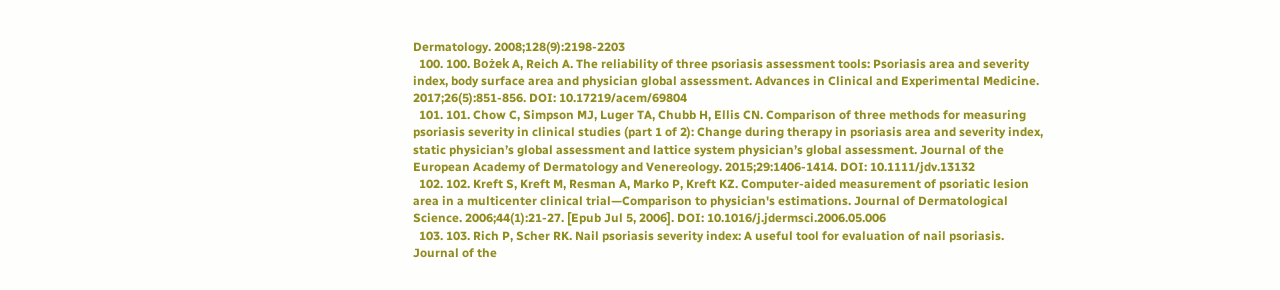Dermatology. 2008;128(9):2198-2203
  100. 100. Bożek A, Reich A. The reliability of three psoriasis assessment tools: Psoriasis area and severity index, body surface area and physician global assessment. Advances in Clinical and Experimental Medicine. 2017;26(5):851-856. DOI: 10.17219/acem/69804
  101. 101. Chow C, Simpson MJ, Luger TA, Chubb H, Ellis CN. Comparison of three methods for measuring psoriasis severity in clinical studies (part 1 of 2): Change during therapy in psoriasis area and severity index, static physician’s global assessment and lattice system physician’s global assessment. Journal of the European Academy of Dermatology and Venereology. 2015;29:1406-1414. DOI: 10.1111/jdv.13132
  102. 102. Kreft S, Kreft M, Resman A, Marko P, Kreft KZ. Computer-aided measurement of psoriatic lesion area in a multicenter clinical trial—Comparison to physician's estimations. Journal of Dermatological Science. 2006;44(1):21-27. [Epub Jul 5, 2006]. DOI: 10.1016/j.jdermsci.2006.05.006
  103. 103. Rich P, Scher RK. Nail psoriasis severity index: A useful tool for evaluation of nail psoriasis. Journal of the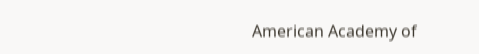American Academy of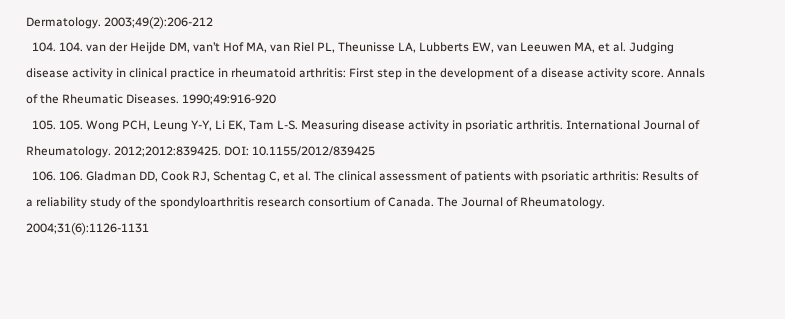Dermatology. 2003;49(2):206-212
  104. 104. van der Heijde DM, van’t Hof MA, van Riel PL, Theunisse LA, Lubberts EW, van Leeuwen MA, et al. Judging disease activity in clinical practice in rheumatoid arthritis: First step in the development of a disease activity score. Annals of the Rheumatic Diseases. 1990;49:916-920
  105. 105. Wong PCH, Leung Y-Y, Li EK, Tam L-S. Measuring disease activity in psoriatic arthritis. International Journal of Rheumatology. 2012;2012:839425. DOI: 10.1155/2012/839425
  106. 106. Gladman DD, Cook RJ, Schentag C, et al. The clinical assessment of patients with psoriatic arthritis: Results of a reliability study of the spondyloarthritis research consortium of Canada. The Journal of Rheumatology. 2004;31(6):1126-1131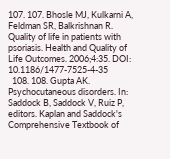107. 107. Bhosle MJ, Kulkarni A, Feldman SR, Balkrishnan R. Quality of life in patients with psoriasis. Health and Quality of Life Outcomes. 2006;4:35. DOI: 10.1186/1477-7525-4-35
  108. 108. Gupta AK. Psychocutaneous disorders. In: Saddock B, Saddock V, Ruiz P, editors. Kaplan and Saddock's Comprehensive Textbook of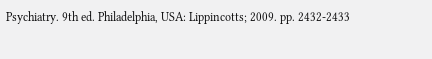Psychiatry. 9th ed. Philadelphia, USA: Lippincotts; 2009. pp. 2432-2433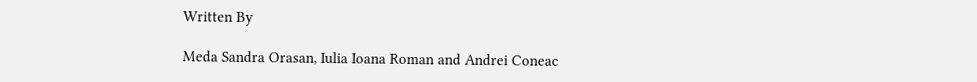Written By

Meda Sandra Orasan, Iulia Ioana Roman and Andrei Coneac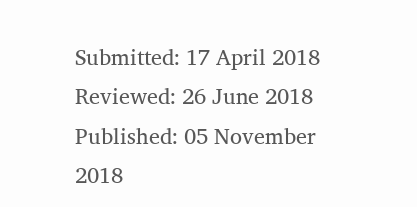Submitted: 17 April 2018 Reviewed: 26 June 2018 Published: 05 November 2018